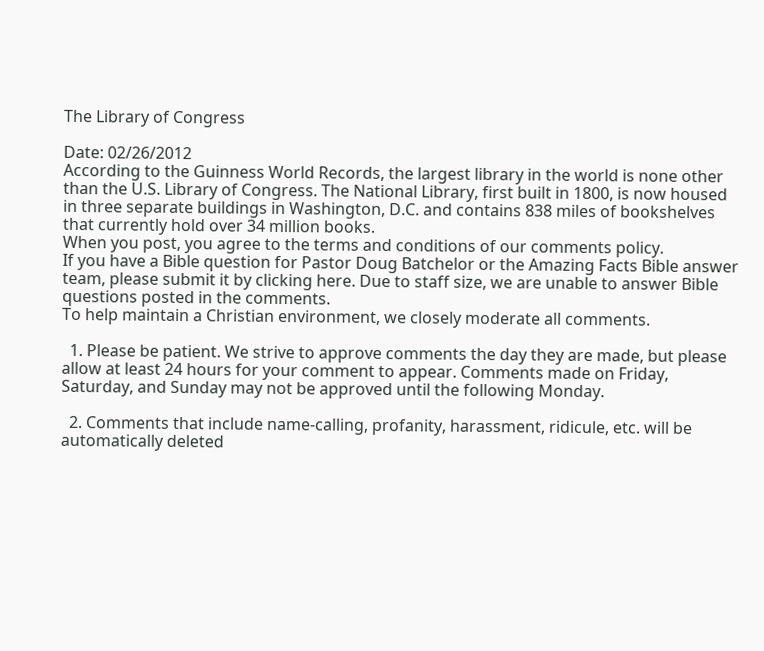The Library of Congress

Date: 02/26/2012
According to the Guinness World Records, the largest library in the world is none other than the U.S. Library of Congress. The National Library, first built in 1800, is now housed in three separate buildings in Washington, D.C. and contains 838 miles of bookshelves that currently hold over 34 million books.
When you post, you agree to the terms and conditions of our comments policy.
If you have a Bible question for Pastor Doug Batchelor or the Amazing Facts Bible answer team, please submit it by clicking here. Due to staff size, we are unable to answer Bible questions posted in the comments.
To help maintain a Christian environment, we closely moderate all comments.

  1. Please be patient. We strive to approve comments the day they are made, but please allow at least 24 hours for your comment to appear. Comments made on Friday, Saturday, and Sunday may not be approved until the following Monday.

  2. Comments that include name-calling, profanity, harassment, ridicule, etc. will be automatically deleted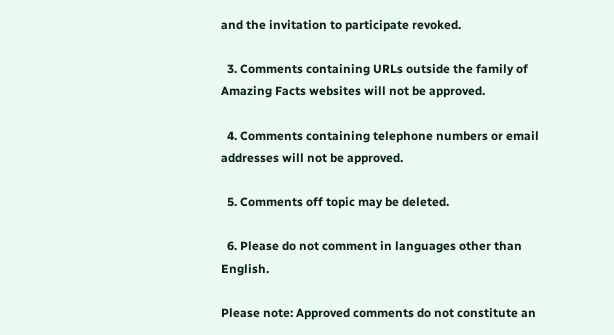and the invitation to participate revoked.

  3. Comments containing URLs outside the family of Amazing Facts websites will not be approved.

  4. Comments containing telephone numbers or email addresses will not be approved.

  5. Comments off topic may be deleted.

  6. Please do not comment in languages other than English.

Please note: Approved comments do not constitute an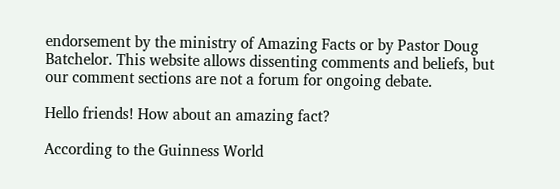endorsement by the ministry of Amazing Facts or by Pastor Doug Batchelor. This website allows dissenting comments and beliefs, but our comment sections are not a forum for ongoing debate.

Hello friends! How about an amazing fact?

According to the Guinness World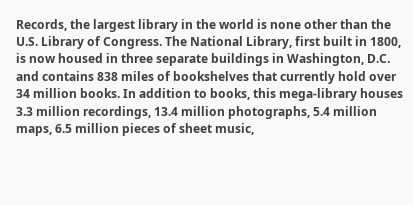Records, the largest library in the world is none other than the U.S. Library of Congress. The National Library, first built in 1800, is now housed in three separate buildings in Washington, D.C. and contains 838 miles of bookshelves that currently hold over 34 million books. In addition to books, this mega-library houses 3.3 million recordings, 13.4 million photographs, 5.4 million maps, 6.5 million pieces of sheet music,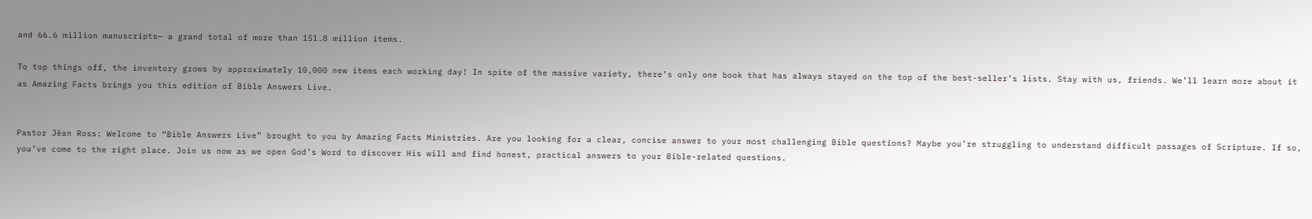and 66.6 million manuscripts— a grand total of more than 151.8 million items.

To top things off, the inventory grows by approximately 10,000 new items each working day! In spite of the massive variety, there’s only one book that has always stayed on the top of the best-seller’s lists. Stay with us, friends. We’ll learn more about it as Amazing Facts brings you this edition of Bible Answers Live.


Pastor Jëan Ross: Welcome to “Bible Answers Live” brought to you by Amazing Facts Ministries. Are you looking for a clear, concise answer to your most challenging Bible questions? Maybe you’re struggling to understand difficult passages of Scripture. If so, you’ve come to the right place. Join us now as we open God’s Word to discover His will and find honest, practical answers to your Bible-related questions.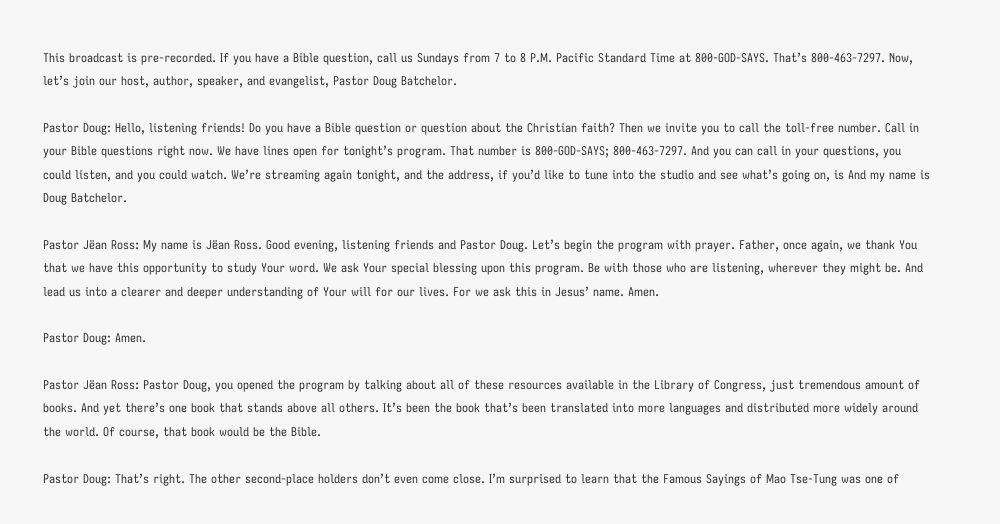This broadcast is pre-recorded. If you have a Bible question, call us Sundays from 7 to 8 P.M. Pacific Standard Time at 800-GOD-SAYS. That’s 800-463-7297. Now, let’s join our host, author, speaker, and evangelist, Pastor Doug Batchelor.

Pastor Doug: Hello, listening friends! Do you have a Bible question or question about the Christian faith? Then we invite you to call the toll-free number. Call in your Bible questions right now. We have lines open for tonight’s program. That number is 800-GOD-SAYS; 800-463-7297. And you can call in your questions, you could listen, and you could watch. We’re streaming again tonight, and the address, if you’d like to tune into the studio and see what’s going on, is And my name is Doug Batchelor.

Pastor Jëan Ross: My name is Jëan Ross. Good evening, listening friends and Pastor Doug. Let’s begin the program with prayer. Father, once again, we thank You that we have this opportunity to study Your word. We ask Your special blessing upon this program. Be with those who are listening, wherever they might be. And lead us into a clearer and deeper understanding of Your will for our lives. For we ask this in Jesus’ name. Amen.

Pastor Doug: Amen.

Pastor Jëan Ross: Pastor Doug, you opened the program by talking about all of these resources available in the Library of Congress, just tremendous amount of books. And yet there’s one book that stands above all others. It’s been the book that’s been translated into more languages and distributed more widely around the world. Of course, that book would be the Bible.

Pastor Doug: That’s right. The other second-place holders don’t even come close. I’m surprised to learn that the Famous Sayings of Mao Tse-Tung was one of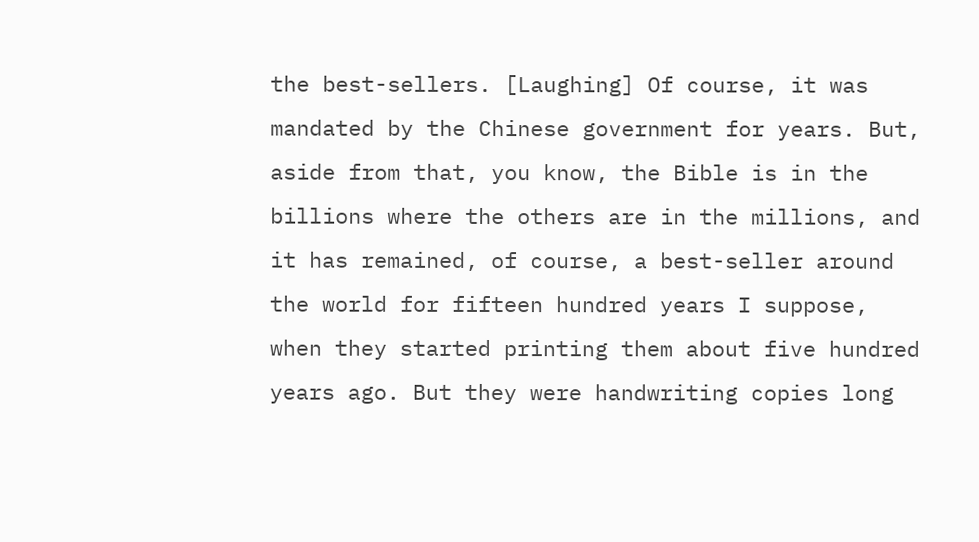the best-sellers. [Laughing] Of course, it was mandated by the Chinese government for years. But, aside from that, you know, the Bible is in the billions where the others are in the millions, and it has remained, of course, a best-seller around the world for fifteen hundred years I suppose, when they started printing them about five hundred years ago. But they were handwriting copies long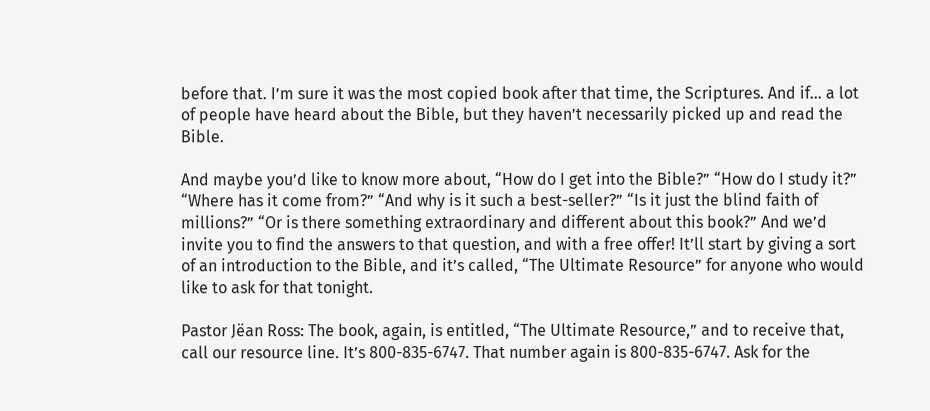before that. I’m sure it was the most copied book after that time, the Scriptures. And if… a lot of people have heard about the Bible, but they haven’t necessarily picked up and read the Bible.

And maybe you’d like to know more about, “How do I get into the Bible?” “How do I study it?” “Where has it come from?” “And why is it such a best-seller?” “Is it just the blind faith of millions?” “Or is there something extraordinary and different about this book?” And we’d invite you to find the answers to that question, and with a free offer! It’ll start by giving a sort of an introduction to the Bible, and it’s called, “The Ultimate Resource” for anyone who would like to ask for that tonight.

Pastor Jëan Ross: The book, again, is entitled, “The Ultimate Resource,” and to receive that, call our resource line. It’s 800-835-6747. That number again is 800-835-6747. Ask for the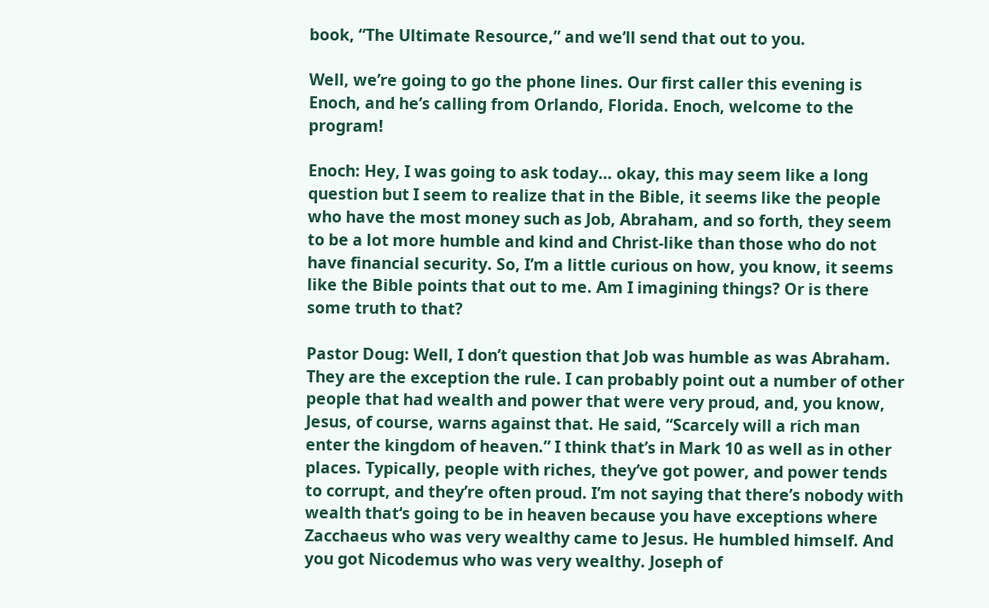book, “The Ultimate Resource,” and we’ll send that out to you.

Well, we’re going to go the phone lines. Our first caller this evening is Enoch, and he’s calling from Orlando, Florida. Enoch, welcome to the program!

Enoch: Hey, I was going to ask today… okay, this may seem like a long question but I seem to realize that in the Bible, it seems like the people who have the most money such as Job, Abraham, and so forth, they seem to be a lot more humble and kind and Christ-like than those who do not have financial security. So, I’m a little curious on how, you know, it seems like the Bible points that out to me. Am I imagining things? Or is there some truth to that?

Pastor Doug: Well, I don’t question that Job was humble as was Abraham. They are the exception the rule. I can probably point out a number of other people that had wealth and power that were very proud, and, you know, Jesus, of course, warns against that. He said, “Scarcely will a rich man enter the kingdom of heaven.” I think that’s in Mark 10 as well as in other places. Typically, people with riches, they’ve got power, and power tends to corrupt, and they’re often proud. I’m not saying that there’s nobody with wealth that‘s going to be in heaven because you have exceptions where Zacchaeus who was very wealthy came to Jesus. He humbled himself. And you got Nicodemus who was very wealthy. Joseph of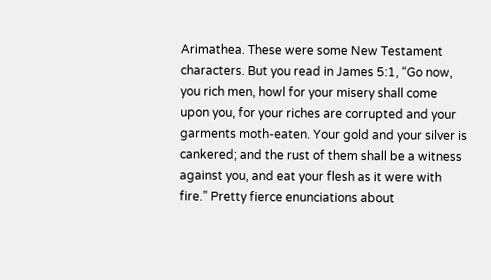Arimathea. These were some New Testament characters. But you read in James 5:1, “Go now, you rich men, howl for your misery shall come upon you, for your riches are corrupted and your garments moth-eaten. Your gold and your silver is cankered; and the rust of them shall be a witness against you, and eat your flesh as it were with fire.” Pretty fierce enunciations about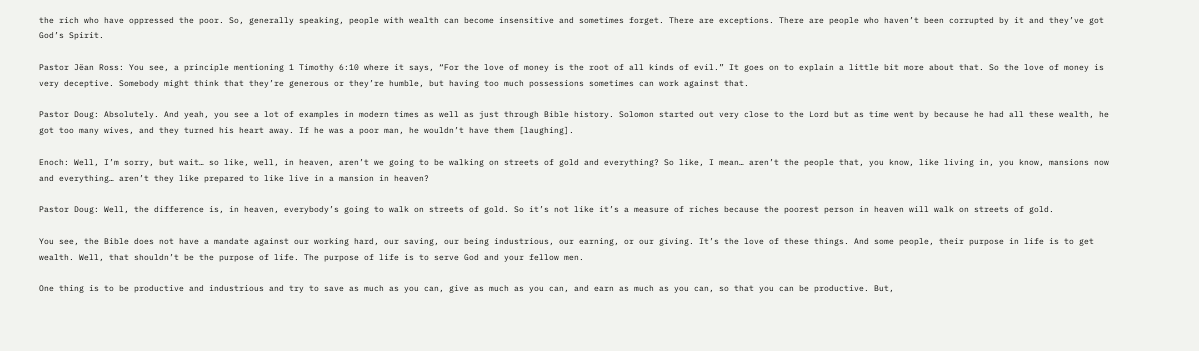the rich who have oppressed the poor. So, generally speaking, people with wealth can become insensitive and sometimes forget. There are exceptions. There are people who haven’t been corrupted by it and they’ve got God’s Spirit.

Pastor Jëan Ross: You see, a principle mentioning 1 Timothy 6:10 where it says, “For the love of money is the root of all kinds of evil.” It goes on to explain a little bit more about that. So the love of money is very deceptive. Somebody might think that they’re generous or they’re humble, but having too much possessions sometimes can work against that.

Pastor Doug: Absolutely. And yeah, you see a lot of examples in modern times as well as just through Bible history. Solomon started out very close to the Lord but as time went by because he had all these wealth, he got too many wives, and they turned his heart away. If he was a poor man, he wouldn’t have them [laughing].

Enoch: Well, I’m sorry, but wait… so like, well, in heaven, aren’t we going to be walking on streets of gold and everything? So like, I mean… aren’t the people that, you know, like living in, you know, mansions now and everything… aren’t they like prepared to like live in a mansion in heaven?

Pastor Doug: Well, the difference is, in heaven, everybody’s going to walk on streets of gold. So it’s not like it’s a measure of riches because the poorest person in heaven will walk on streets of gold.

You see, the Bible does not have a mandate against our working hard, our saving, our being industrious, our earning, or our giving. It’s the love of these things. And some people, their purpose in life is to get wealth. Well, that shouldn’t be the purpose of life. The purpose of life is to serve God and your fellow men.

One thing is to be productive and industrious and try to save as much as you can, give as much as you can, and earn as much as you can, so that you can be productive. But,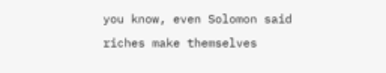you know, even Solomon said riches make themselves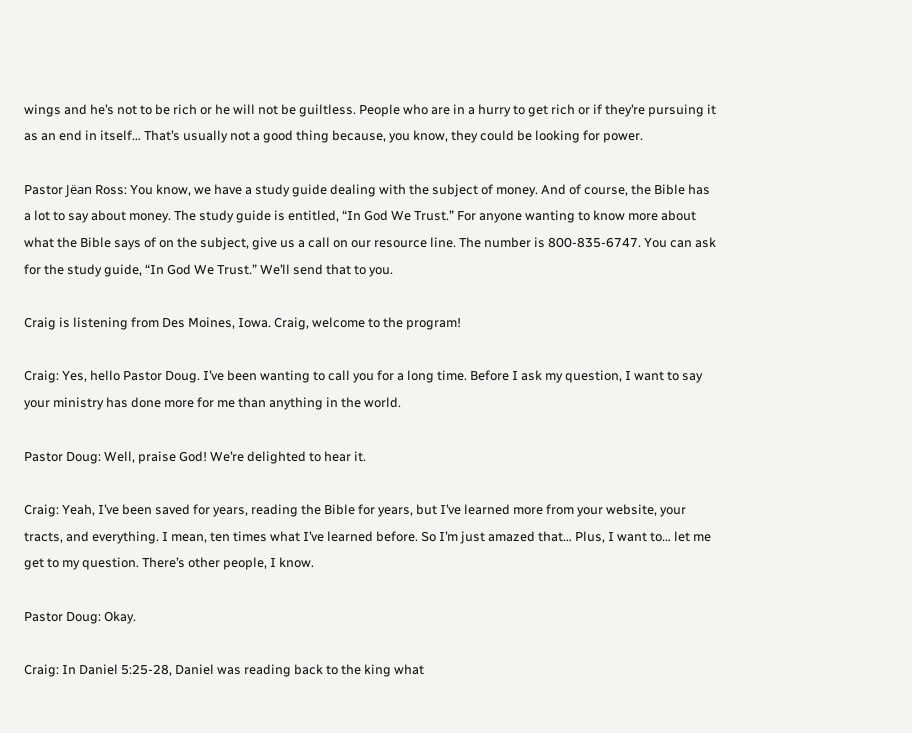wings and he’s not to be rich or he will not be guiltless. People who are in a hurry to get rich or if they’re pursuing it as an end in itself… That’s usually not a good thing because, you know, they could be looking for power.

Pastor Jëan Ross: You know, we have a study guide dealing with the subject of money. And of course, the Bible has a lot to say about money. The study guide is entitled, “In God We Trust.” For anyone wanting to know more about what the Bible says of on the subject, give us a call on our resource line. The number is 800-835-6747. You can ask for the study guide, “In God We Trust.” We’ll send that to you.

Craig is listening from Des Moines, Iowa. Craig, welcome to the program!

Craig: Yes, hello Pastor Doug. I’ve been wanting to call you for a long time. Before I ask my question, I want to say your ministry has done more for me than anything in the world.

Pastor Doug: Well, praise God! We’re delighted to hear it.

Craig: Yeah, I’ve been saved for years, reading the Bible for years, but I’ve learned more from your website, your tracts, and everything. I mean, ten times what I’ve learned before. So I’m just amazed that… Plus, I want to… let me get to my question. There’s other people, I know.

Pastor Doug: Okay.

Craig: In Daniel 5:25-28, Daniel was reading back to the king what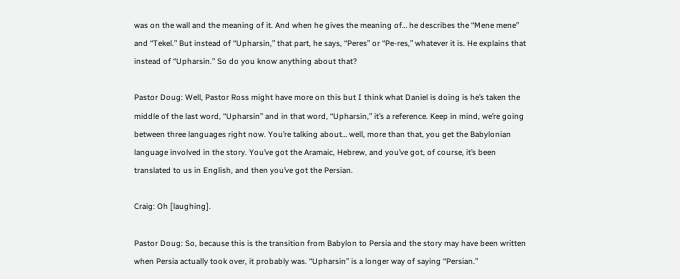was on the wall and the meaning of it. And when he gives the meaning of… he describes the “Mene mene” and “Tekel.” But instead of “Upharsin,” that part, he says, “Peres” or “Pe-res,” whatever it is. He explains that instead of “Upharsin.” So do you know anything about that?

Pastor Doug: Well, Pastor Ross might have more on this but I think what Daniel is doing is he’s taken the middle of the last word, “Upharsin” and in that word, “Upharsin,” it’s a reference. Keep in mind, we’re going between three languages right now. You’re talking about… well, more than that, you get the Babylonian language involved in the story. You’ve got the Aramaic, Hebrew, and you’ve got, of course, it’s been translated to us in English, and then you’ve got the Persian.

Craig: Oh [laughing].

Pastor Doug: So, because this is the transition from Babylon to Persia and the story may have been written when Persia actually took over, it probably was. “Upharsin” is a longer way of saying “Persian.”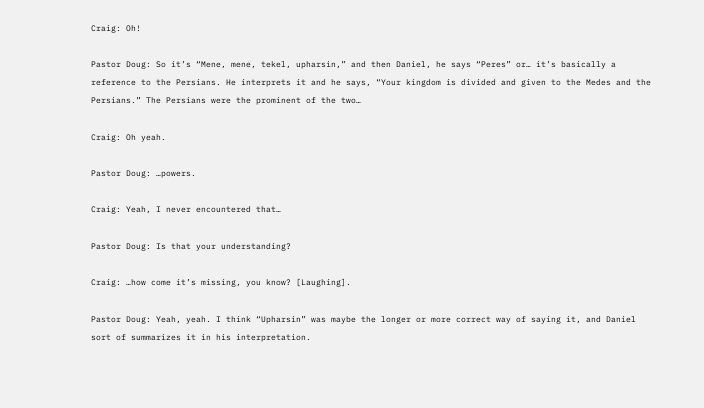Craig: Oh!

Pastor Doug: So it’s “Mene, mene, tekel, upharsin,” and then Daniel, he says “Peres” or… it’s basically a reference to the Persians. He interprets it and he says, “Your kingdom is divided and given to the Medes and the Persians.” The Persians were the prominent of the two…

Craig: Oh yeah.

Pastor Doug: …powers.

Craig: Yeah, I never encountered that…

Pastor Doug: Is that your understanding?

Craig: …how come it’s missing, you know? [Laughing].

Pastor Doug: Yeah, yeah. I think “Upharsin” was maybe the longer or more correct way of saying it, and Daniel sort of summarizes it in his interpretation.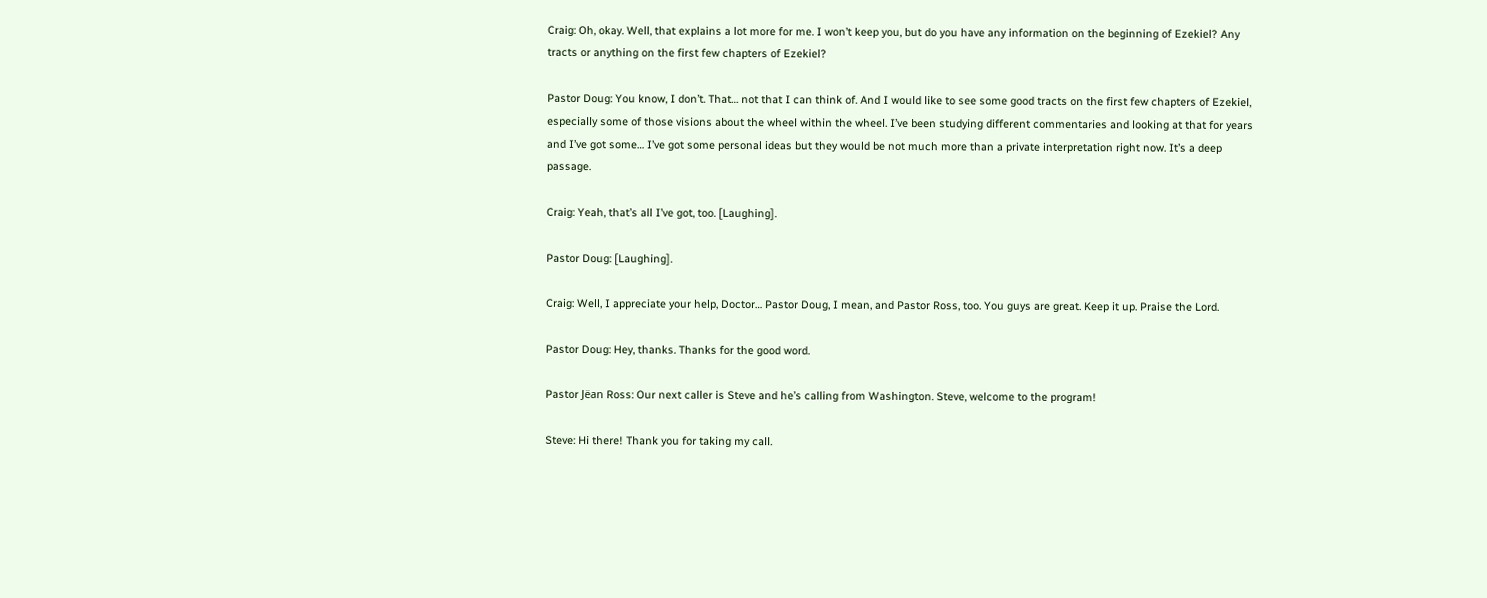Craig: Oh, okay. Well, that explains a lot more for me. I won’t keep you, but do you have any information on the beginning of Ezekiel? Any tracts or anything on the first few chapters of Ezekiel?

Pastor Doug: You know, I don’t. That… not that I can think of. And I would like to see some good tracts on the first few chapters of Ezekiel, especially some of those visions about the wheel within the wheel. I’ve been studying different commentaries and looking at that for years and I’ve got some… I’ve got some personal ideas but they would be not much more than a private interpretation right now. It’s a deep passage.

Craig: Yeah, that’s all I’ve got, too. [Laughing].

Pastor Doug: [Laughing].

Craig: Well, I appreciate your help, Doctor… Pastor Doug, I mean, and Pastor Ross, too. You guys are great. Keep it up. Praise the Lord.

Pastor Doug: Hey, thanks. Thanks for the good word.

Pastor Jëan Ross: Our next caller is Steve and he’s calling from Washington. Steve, welcome to the program!

Steve: Hi there! Thank you for taking my call.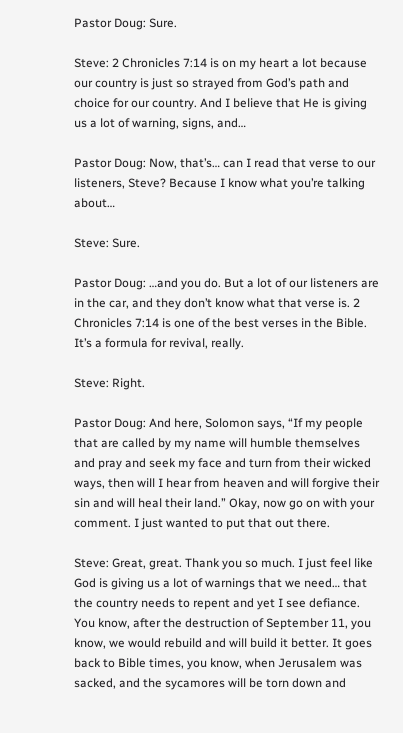Pastor Doug: Sure.

Steve: 2 Chronicles 7:14 is on my heart a lot because our country is just so strayed from God’s path and choice for our country. And I believe that He is giving us a lot of warning, signs, and…

Pastor Doug: Now, that’s… can I read that verse to our listeners, Steve? Because I know what you’re talking about…

Steve: Sure.

Pastor Doug: …and you do. But a lot of our listeners are in the car, and they don’t know what that verse is. 2 Chronicles 7:14 is one of the best verses in the Bible. It’s a formula for revival, really.

Steve: Right.

Pastor Doug: And here, Solomon says, “If my people that are called by my name will humble themselves and pray and seek my face and turn from their wicked ways, then will I hear from heaven and will forgive their sin and will heal their land.” Okay, now go on with your comment. I just wanted to put that out there.

Steve: Great, great. Thank you so much. I just feel like God is giving us a lot of warnings that we need… that the country needs to repent and yet I see defiance. You know, after the destruction of September 11, you know, we would rebuild and will build it better. It goes back to Bible times, you know, when Jerusalem was sacked, and the sycamores will be torn down and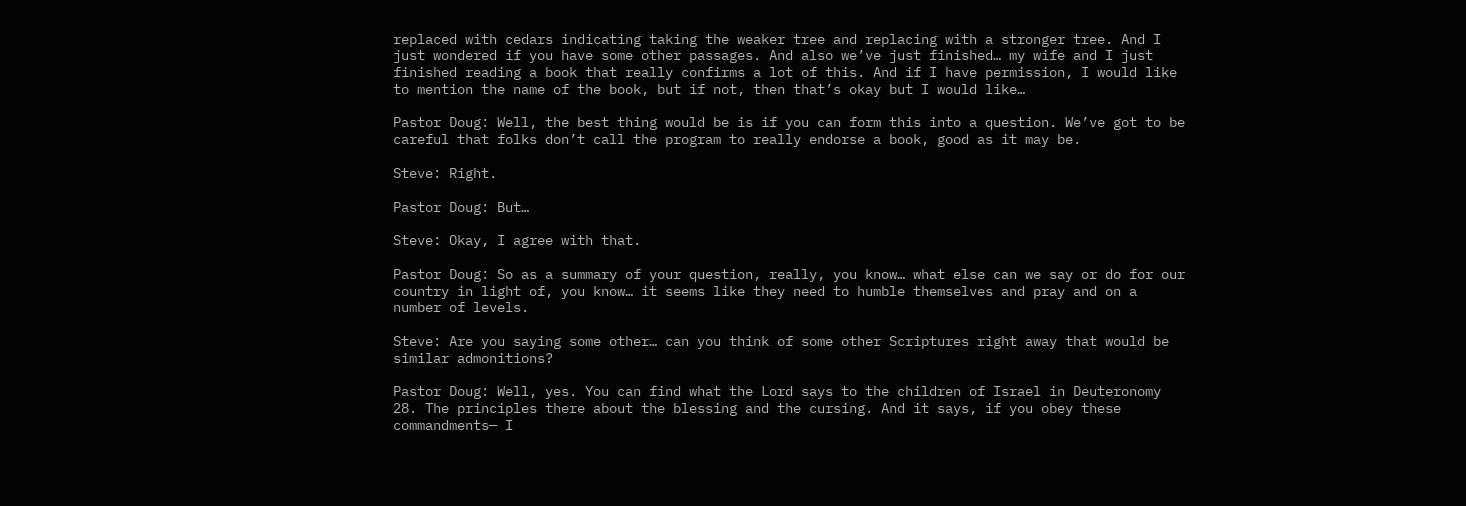replaced with cedars indicating taking the weaker tree and replacing with a stronger tree. And I just wondered if you have some other passages. And also we’ve just finished… my wife and I just finished reading a book that really confirms a lot of this. And if I have permission, I would like to mention the name of the book, but if not, then that’s okay but I would like…

Pastor Doug: Well, the best thing would be is if you can form this into a question. We’ve got to be careful that folks don’t call the program to really endorse a book, good as it may be.

Steve: Right.

Pastor Doug: But…

Steve: Okay, I agree with that.

Pastor Doug: So as a summary of your question, really, you know… what else can we say or do for our country in light of, you know… it seems like they need to humble themselves and pray and on a number of levels.

Steve: Are you saying some other… can you think of some other Scriptures right away that would be similar admonitions?

Pastor Doug: Well, yes. You can find what the Lord says to the children of Israel in Deuteronomy 28. The principles there about the blessing and the cursing. And it says, if you obey these commandments— I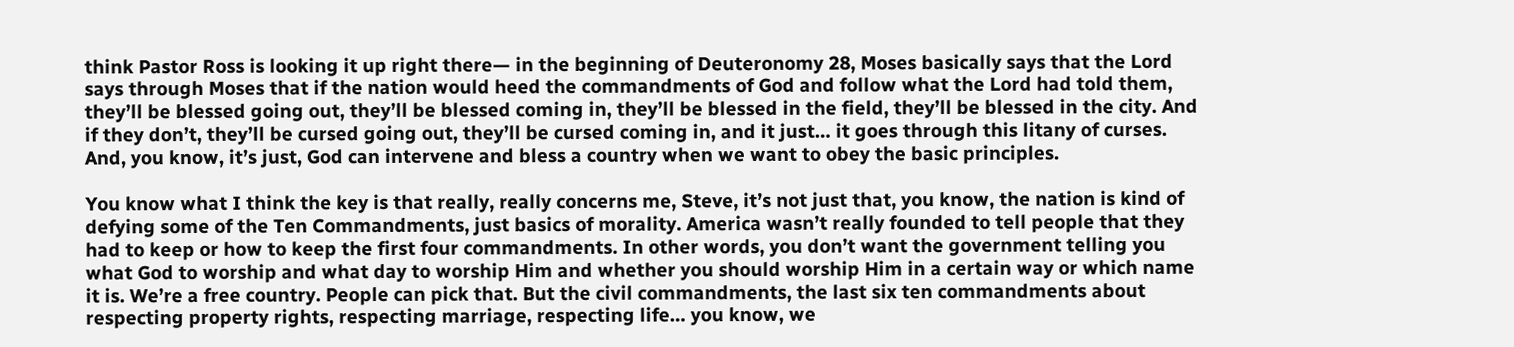think Pastor Ross is looking it up right there— in the beginning of Deuteronomy 28, Moses basically says that the Lord says through Moses that if the nation would heed the commandments of God and follow what the Lord had told them, they’ll be blessed going out, they’ll be blessed coming in, they’ll be blessed in the field, they’ll be blessed in the city. And if they don’t, they’ll be cursed going out, they’ll be cursed coming in, and it just… it goes through this litany of curses. And, you know, it’s just, God can intervene and bless a country when we want to obey the basic principles.

You know what I think the key is that really, really concerns me, Steve, it’s not just that, you know, the nation is kind of defying some of the Ten Commandments, just basics of morality. America wasn’t really founded to tell people that they had to keep or how to keep the first four commandments. In other words, you don’t want the government telling you what God to worship and what day to worship Him and whether you should worship Him in a certain way or which name it is. We’re a free country. People can pick that. But the civil commandments, the last six ten commandments about respecting property rights, respecting marriage, respecting life… you know, we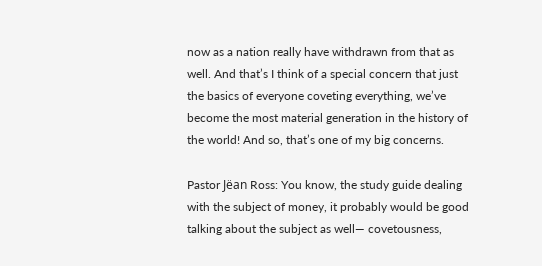now as a nation really have withdrawn from that as well. And that’s I think of a special concern that just the basics of everyone coveting everything, we’ve become the most material generation in the history of the world! And so, that’s one of my big concerns.

Pastor Jëan Ross: You know, the study guide dealing with the subject of money, it probably would be good talking about the subject as well— covetousness,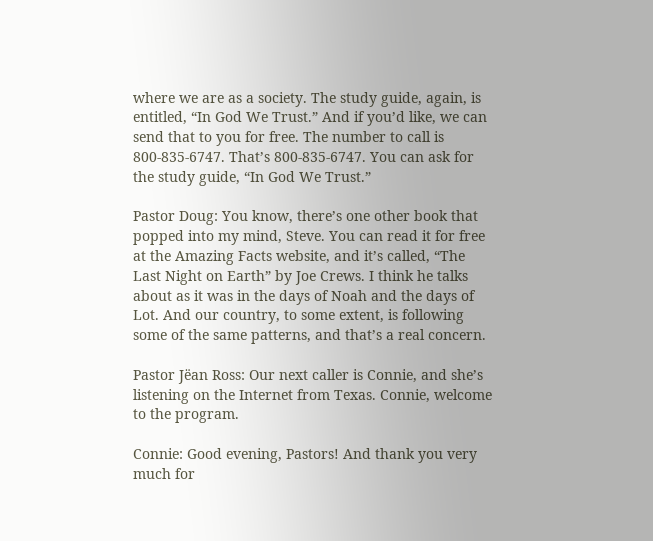where we are as a society. The study guide, again, is entitled, “In God We Trust.” And if you’d like, we can send that to you for free. The number to call is 800-835-6747. That’s 800-835-6747. You can ask for the study guide, “In God We Trust.”

Pastor Doug: You know, there’s one other book that popped into my mind, Steve. You can read it for free at the Amazing Facts website, and it’s called, “The Last Night on Earth” by Joe Crews. I think he talks about as it was in the days of Noah and the days of Lot. And our country, to some extent, is following some of the same patterns, and that’s a real concern.

Pastor Jëan Ross: Our next caller is Connie, and she’s listening on the Internet from Texas. Connie, welcome to the program.

Connie: Good evening, Pastors! And thank you very much for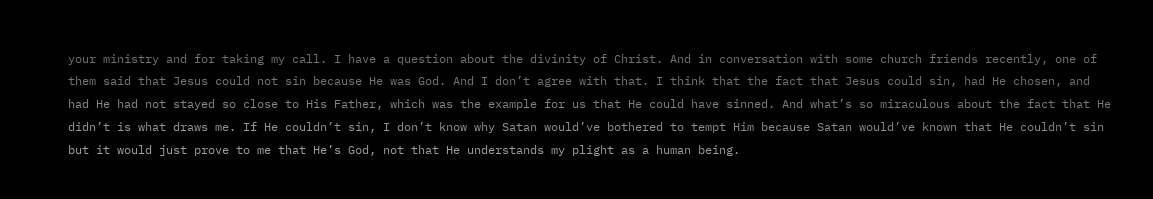your ministry and for taking my call. I have a question about the divinity of Christ. And in conversation with some church friends recently, one of them said that Jesus could not sin because He was God. And I don’t agree with that. I think that the fact that Jesus could sin, had He chosen, and had He had not stayed so close to His Father, which was the example for us that He could have sinned. And what’s so miraculous about the fact that He didn’t is what draws me. If He couldn’t sin, I don’t know why Satan would’ve bothered to tempt Him because Satan would’ve known that He couldn’t sin but it would just prove to me that He’s God, not that He understands my plight as a human being.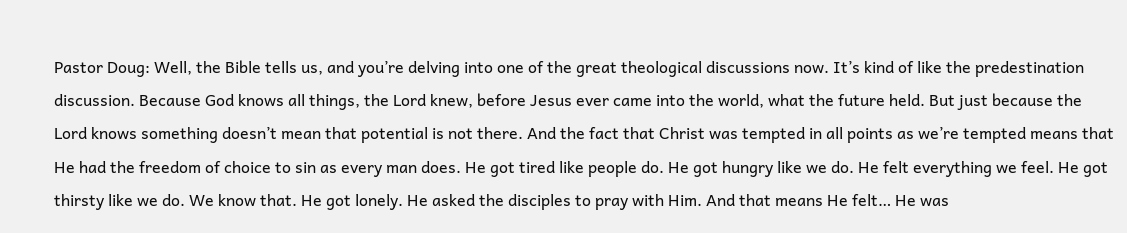Pastor Doug: Well, the Bible tells us, and you’re delving into one of the great theological discussions now. It’s kind of like the predestination discussion. Because God knows all things, the Lord knew, before Jesus ever came into the world, what the future held. But just because the Lord knows something doesn’t mean that potential is not there. And the fact that Christ was tempted in all points as we’re tempted means that He had the freedom of choice to sin as every man does. He got tired like people do. He got hungry like we do. He felt everything we feel. He got thirsty like we do. We know that. He got lonely. He asked the disciples to pray with Him. And that means He felt… He was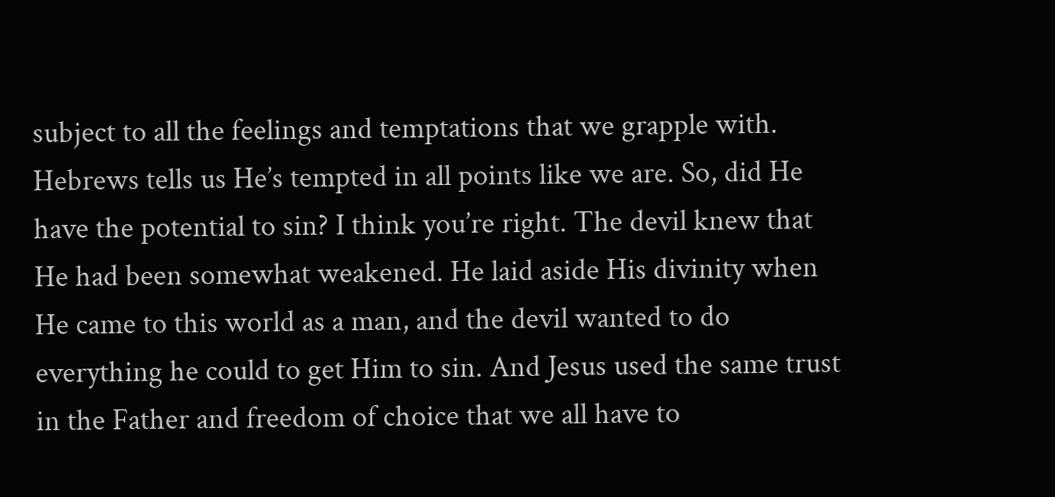subject to all the feelings and temptations that we grapple with. Hebrews tells us He’s tempted in all points like we are. So, did He have the potential to sin? I think you’re right. The devil knew that He had been somewhat weakened. He laid aside His divinity when He came to this world as a man, and the devil wanted to do everything he could to get Him to sin. And Jesus used the same trust in the Father and freedom of choice that we all have to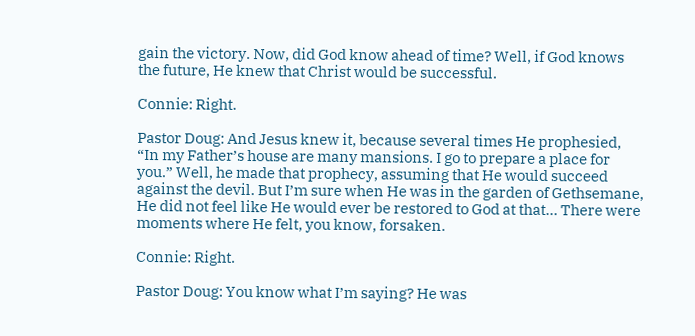gain the victory. Now, did God know ahead of time? Well, if God knows the future, He knew that Christ would be successful.

Connie: Right.

Pastor Doug: And Jesus knew it, because several times He prophesied, “In my Father’s house are many mansions. I go to prepare a place for you.” Well, he made that prophecy, assuming that He would succeed against the devil. But I’m sure when He was in the garden of Gethsemane, He did not feel like He would ever be restored to God at that… There were moments where He felt, you know, forsaken.

Connie: Right.

Pastor Doug: You know what I’m saying? He was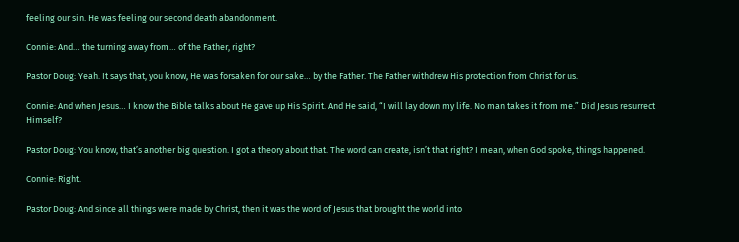feeling our sin. He was feeling our second death abandonment.

Connie: And… the turning away from… of the Father, right?

Pastor Doug: Yeah. It says that, you know, He was forsaken for our sake… by the Father. The Father withdrew His protection from Christ for us.

Connie: And when Jesus… I know the Bible talks about He gave up His Spirit. And He said, “I will lay down my life. No man takes it from me.” Did Jesus resurrect Himself?

Pastor Doug: You know, that’s another big question. I got a theory about that. The word can create, isn’t that right? I mean, when God spoke, things happened.

Connie: Right.

Pastor Doug: And since all things were made by Christ, then it was the word of Jesus that brought the world into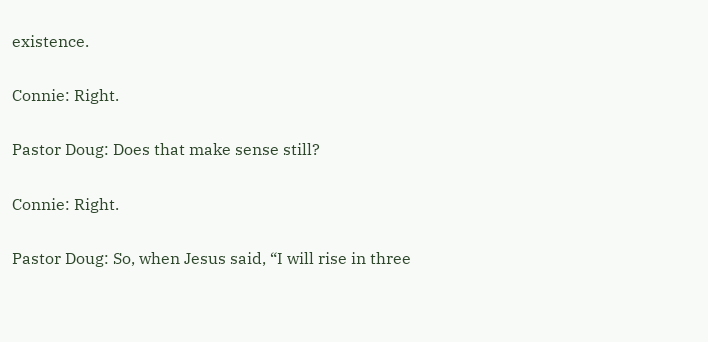existence.

Connie: Right.

Pastor Doug: Does that make sense still?

Connie: Right.

Pastor Doug: So, when Jesus said, “I will rise in three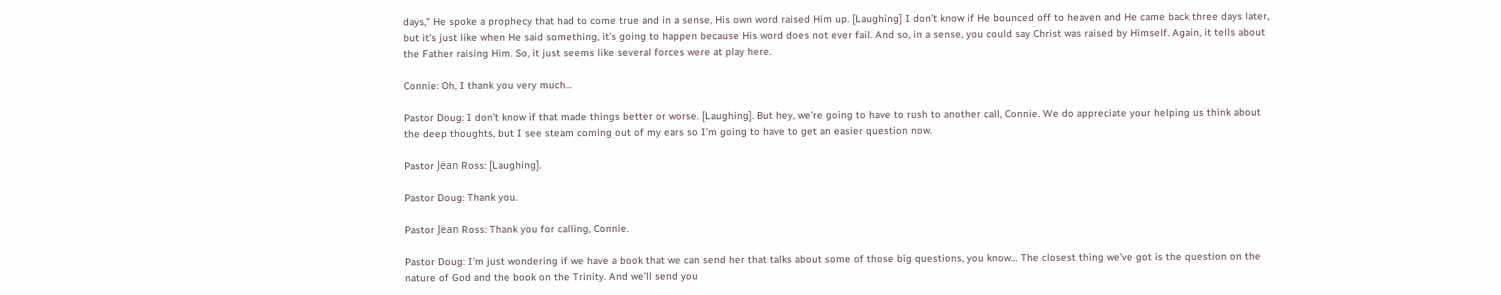days,” He spoke a prophecy that had to come true and in a sense, His own word raised Him up. [Laughing] I don’t know if He bounced off to heaven and He came back three days later, but it’s just like when He said something, it’s going to happen because His word does not ever fail. And so, in a sense, you could say Christ was raised by Himself. Again, it tells about the Father raising Him. So, it just seems like several forces were at play here.

Connie: Oh, I thank you very much…

Pastor Doug: I don’t know if that made things better or worse. [Laughing]. But hey, we’re going to have to rush to another call, Connie. We do appreciate your helping us think about the deep thoughts, but I see steam coming out of my ears so I’m going to have to get an easier question now.

Pastor Jëan Ross: [Laughing].

Pastor Doug: Thank you.

Pastor Jëan Ross: Thank you for calling, Connie.

Pastor Doug: I’m just wondering if we have a book that we can send her that talks about some of those big questions, you know… The closest thing we’ve got is the question on the nature of God and the book on the Trinity. And we’ll send you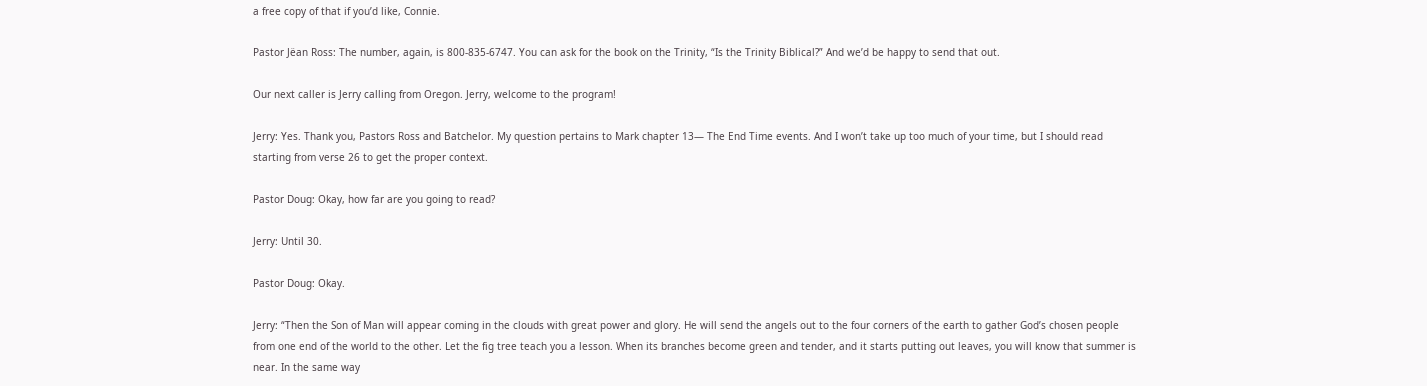a free copy of that if you’d like, Connie.

Pastor Jëan Ross: The number, again, is 800-835-6747. You can ask for the book on the Trinity, “Is the Trinity Biblical?” And we’d be happy to send that out.

Our next caller is Jerry calling from Oregon. Jerry, welcome to the program!

Jerry: Yes. Thank you, Pastors Ross and Batchelor. My question pertains to Mark chapter 13— The End Time events. And I won’t take up too much of your time, but I should read starting from verse 26 to get the proper context.

Pastor Doug: Okay, how far are you going to read?

Jerry: Until 30.

Pastor Doug: Okay.

Jerry: “Then the Son of Man will appear coming in the clouds with great power and glory. He will send the angels out to the four corners of the earth to gather God’s chosen people from one end of the world to the other. Let the fig tree teach you a lesson. When its branches become green and tender, and it starts putting out leaves, you will know that summer is near. In the same way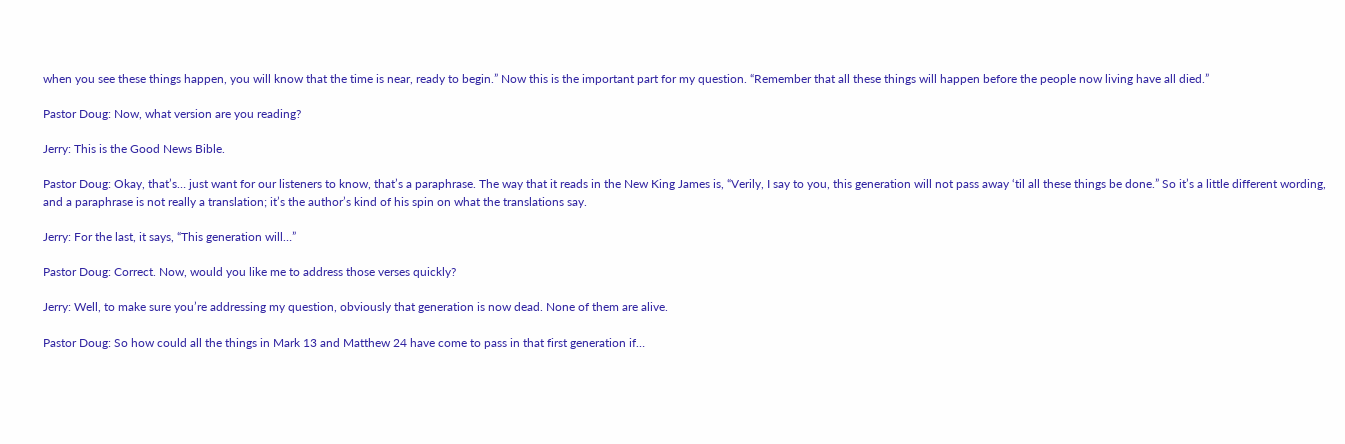when you see these things happen, you will know that the time is near, ready to begin.” Now this is the important part for my question. “Remember that all these things will happen before the people now living have all died.”

Pastor Doug: Now, what version are you reading?

Jerry: This is the Good News Bible.

Pastor Doug: Okay, that’s… just want for our listeners to know, that’s a paraphrase. The way that it reads in the New King James is, “Verily, I say to you, this generation will not pass away ‘til all these things be done.” So it’s a little different wording, and a paraphrase is not really a translation; it’s the author’s kind of his spin on what the translations say.

Jerry: For the last, it says, “This generation will…”

Pastor Doug: Correct. Now, would you like me to address those verses quickly?

Jerry: Well, to make sure you’re addressing my question, obviously that generation is now dead. None of them are alive.

Pastor Doug: So how could all the things in Mark 13 and Matthew 24 have come to pass in that first generation if…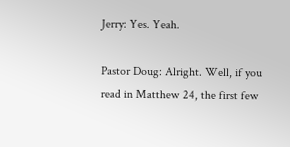Jerry: Yes. Yeah.

Pastor Doug: Alright. Well, if you read in Matthew 24, the first few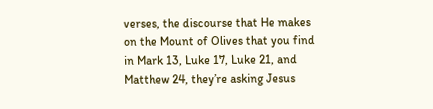verses, the discourse that He makes on the Mount of Olives that you find in Mark 13, Luke 17, Luke 21, and Matthew 24, they’re asking Jesus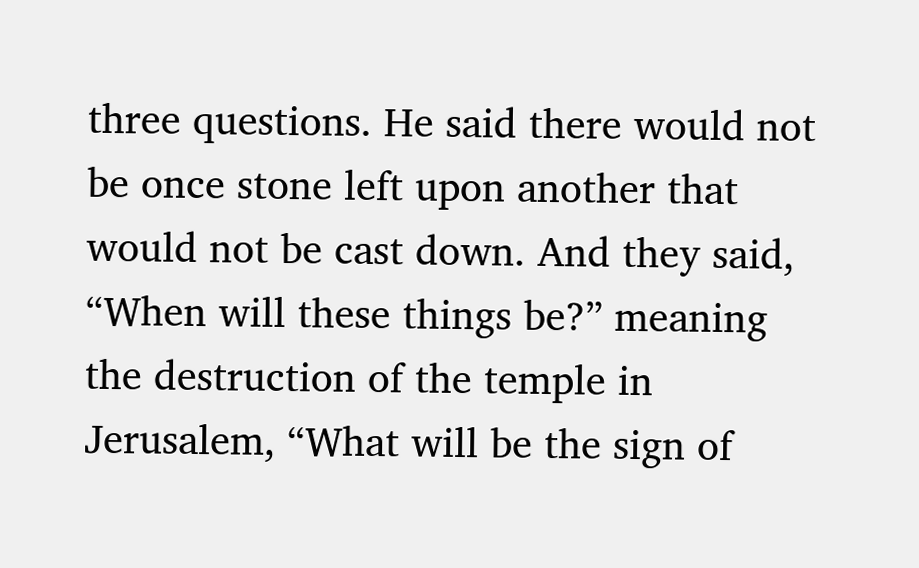three questions. He said there would not be once stone left upon another that would not be cast down. And they said, “When will these things be?” meaning the destruction of the temple in Jerusalem, “What will be the sign of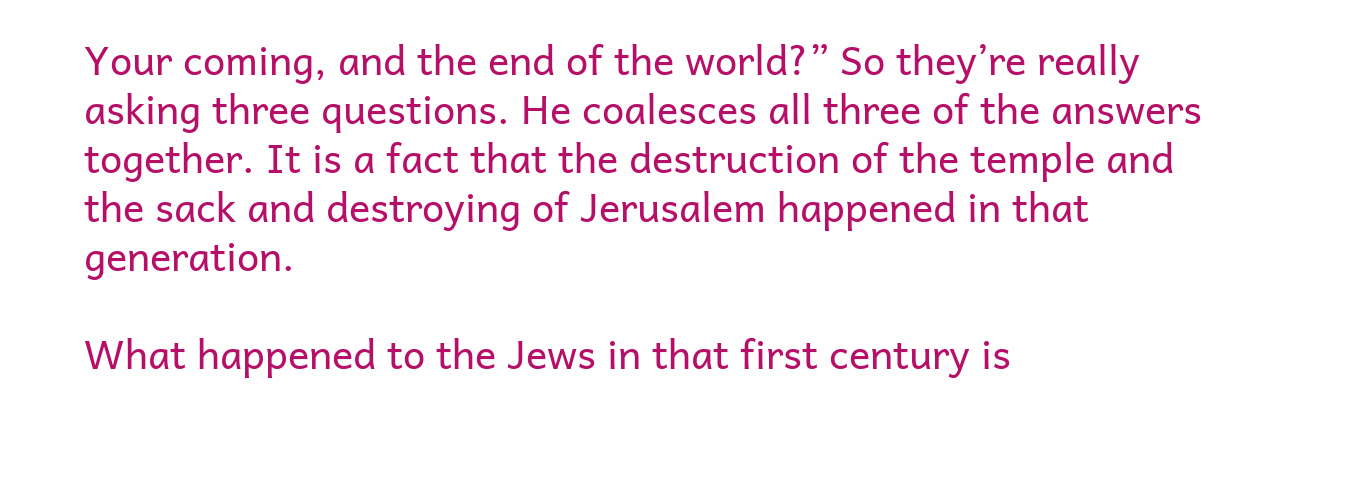Your coming, and the end of the world?” So they’re really asking three questions. He coalesces all three of the answers together. It is a fact that the destruction of the temple and the sack and destroying of Jerusalem happened in that generation.

What happened to the Jews in that first century is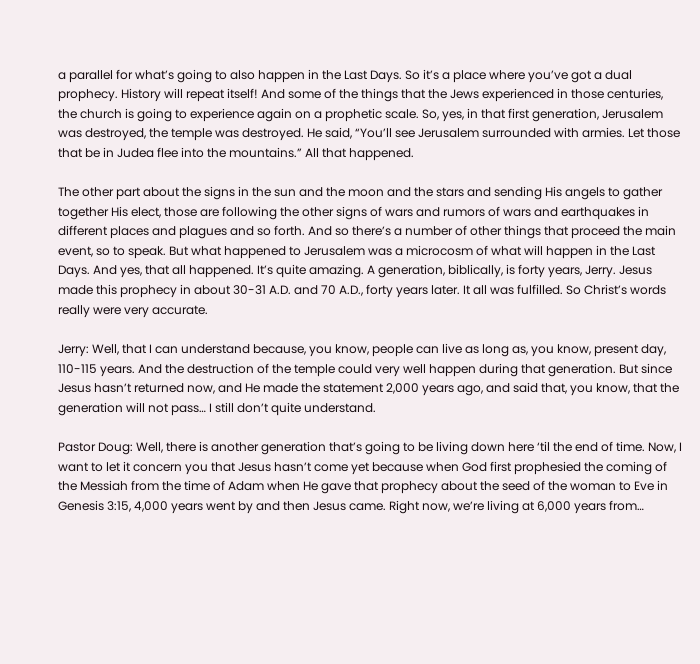a parallel for what’s going to also happen in the Last Days. So it’s a place where you’ve got a dual prophecy. History will repeat itself! And some of the things that the Jews experienced in those centuries, the church is going to experience again on a prophetic scale. So, yes, in that first generation, Jerusalem was destroyed, the temple was destroyed. He said, “You’ll see Jerusalem surrounded with armies. Let those that be in Judea flee into the mountains.” All that happened.

The other part about the signs in the sun and the moon and the stars and sending His angels to gather together His elect, those are following the other signs of wars and rumors of wars and earthquakes in different places and plagues and so forth. And so there’s a number of other things that proceed the main event, so to speak. But what happened to Jerusalem was a microcosm of what will happen in the Last Days. And yes, that all happened. It’s quite amazing. A generation, biblically, is forty years, Jerry. Jesus made this prophecy in about 30-31 A.D. and 70 A.D., forty years later. It all was fulfilled. So Christ’s words really were very accurate.

Jerry: Well, that I can understand because, you know, people can live as long as, you know, present day, 110-115 years. And the destruction of the temple could very well happen during that generation. But since Jesus hasn’t returned now, and He made the statement 2,000 years ago, and said that, you know, that the generation will not pass… I still don’t quite understand.

Pastor Doug: Well, there is another generation that’s going to be living down here ‘til the end of time. Now, I want to let it concern you that Jesus hasn’t come yet because when God first prophesied the coming of the Messiah from the time of Adam when He gave that prophecy about the seed of the woman to Eve in Genesis 3:15, 4,000 years went by and then Jesus came. Right now, we’re living at 6,000 years from…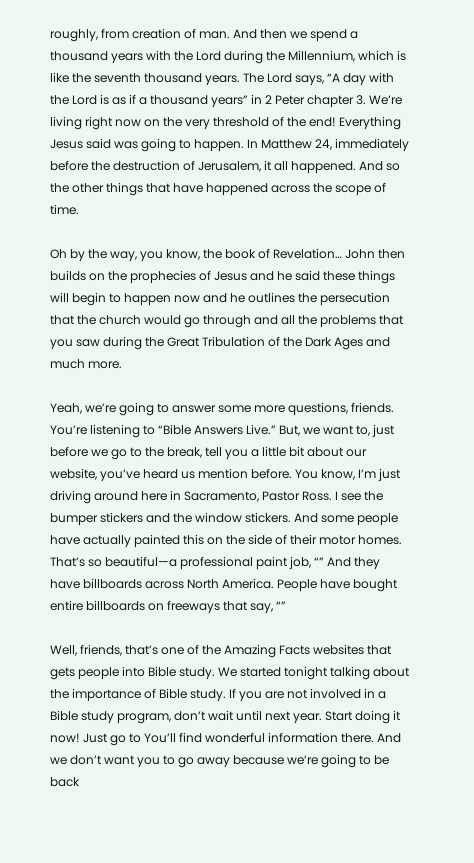roughly, from creation of man. And then we spend a thousand years with the Lord during the Millennium, which is like the seventh thousand years. The Lord says, “A day with the Lord is as if a thousand years” in 2 Peter chapter 3. We’re living right now on the very threshold of the end! Everything Jesus said was going to happen. In Matthew 24, immediately before the destruction of Jerusalem, it all happened. And so the other things that have happened across the scope of time.

Oh by the way, you know, the book of Revelation… John then builds on the prophecies of Jesus and he said these things will begin to happen now and he outlines the persecution that the church would go through and all the problems that you saw during the Great Tribulation of the Dark Ages and much more.

Yeah, we’re going to answer some more questions, friends. You’re listening to “Bible Answers Live.” But, we want to, just before we go to the break, tell you a little bit about our website, you’ve heard us mention before. You know, I’m just driving around here in Sacramento, Pastor Ross. I see the bumper stickers and the window stickers. And some people have actually painted this on the side of their motor homes. That’s so beautiful—a professional paint job, “” And they have billboards across North America. People have bought entire billboards on freeways that say, “”

Well, friends, that’s one of the Amazing Facts websites that gets people into Bible study. We started tonight talking about the importance of Bible study. If you are not involved in a Bible study program, don’t wait until next year. Start doing it now! Just go to You’ll find wonderful information there. And we don’t want you to go away because we’re going to be back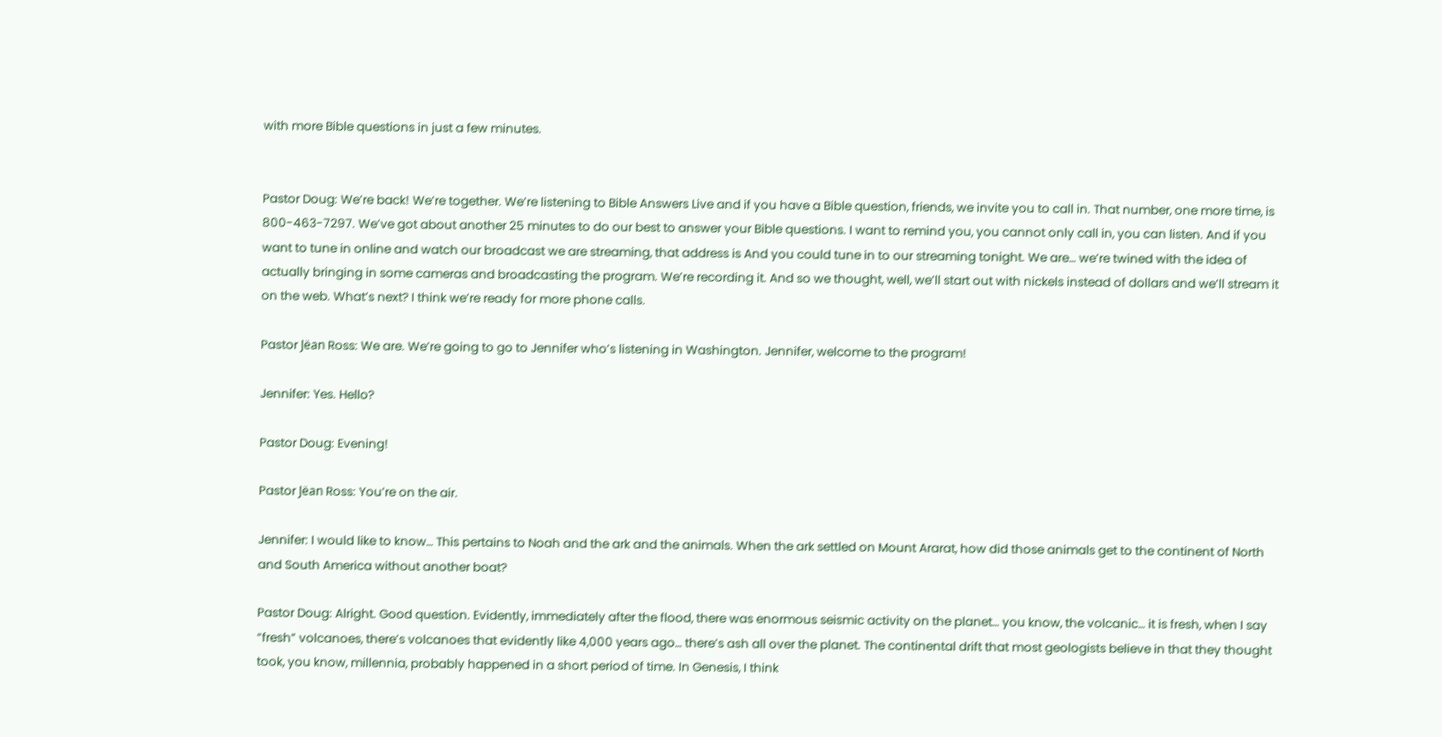with more Bible questions in just a few minutes.


Pastor Doug: We’re back! We’re together. We’re listening to Bible Answers Live and if you have a Bible question, friends, we invite you to call in. That number, one more time, is 800-463-7297. We’ve got about another 25 minutes to do our best to answer your Bible questions. I want to remind you, you cannot only call in, you can listen. And if you want to tune in online and watch our broadcast we are streaming, that address is And you could tune in to our streaming tonight. We are… we’re twined with the idea of actually bringing in some cameras and broadcasting the program. We’re recording it. And so we thought, well, we’ll start out with nickels instead of dollars and we’ll stream it on the web. What’s next? I think we’re ready for more phone calls.

Pastor Jëan Ross: We are. We’re going to go to Jennifer who’s listening in Washington. Jennifer, welcome to the program!

Jennifer: Yes. Hello?

Pastor Doug: Evening!

Pastor Jëan Ross: You’re on the air.

Jennifer: I would like to know… This pertains to Noah and the ark and the animals. When the ark settled on Mount Ararat, how did those animals get to the continent of North and South America without another boat?

Pastor Doug: Alright. Good question. Evidently, immediately after the flood, there was enormous seismic activity on the planet… you know, the volcanic… it is fresh, when I say “fresh” volcanoes, there’s volcanoes that evidently like 4,000 years ago… there’s ash all over the planet. The continental drift that most geologists believe in that they thought took, you know, millennia, probably happened in a short period of time. In Genesis, I think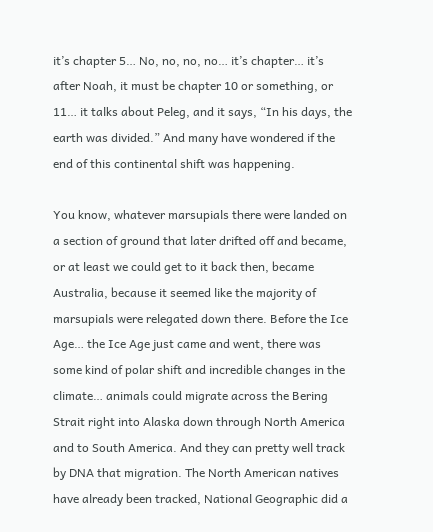it’s chapter 5… No, no, no, no… it’s chapter… it’s after Noah, it must be chapter 10 or something, or 11… it talks about Peleg, and it says, “In his days, the earth was divided.” And many have wondered if the end of this continental shift was happening.

You know, whatever marsupials there were landed on a section of ground that later drifted off and became, or at least we could get to it back then, became Australia, because it seemed like the majority of marsupials were relegated down there. Before the Ice Age… the Ice Age just came and went, there was some kind of polar shift and incredible changes in the climate… animals could migrate across the Bering Strait right into Alaska down through North America and to South America. And they can pretty well track by DNA that migration. The North American natives have already been tracked, National Geographic did a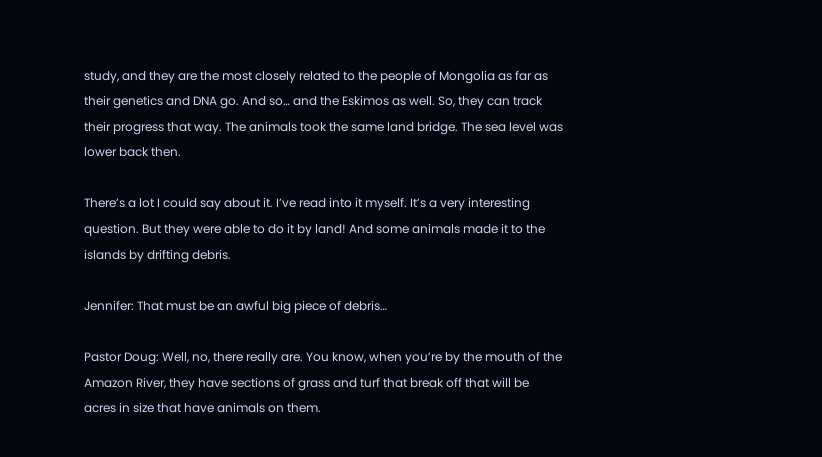study, and they are the most closely related to the people of Mongolia as far as their genetics and DNA go. And so… and the Eskimos as well. So, they can track their progress that way. The animals took the same land bridge. The sea level was lower back then.

There’s a lot I could say about it. I’ve read into it myself. It’s a very interesting question. But they were able to do it by land! And some animals made it to the islands by drifting debris.

Jennifer: That must be an awful big piece of debris…

Pastor Doug: Well, no, there really are. You know, when you’re by the mouth of the Amazon River, they have sections of grass and turf that break off that will be acres in size that have animals on them.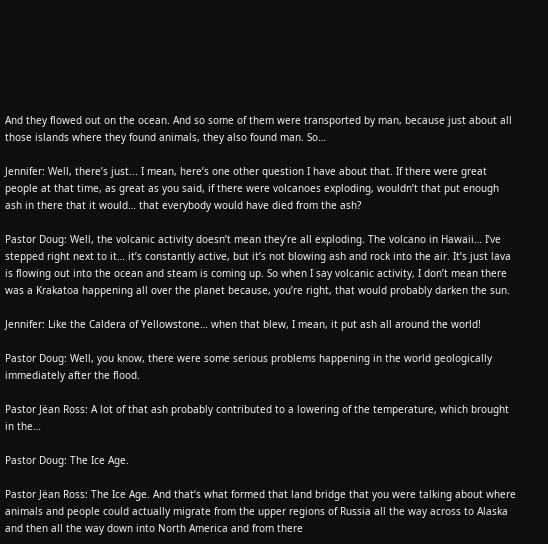And they flowed out on the ocean. And so some of them were transported by man, because just about all those islands where they found animals, they also found man. So…

Jennifer: Well, there’s just... I mean, here’s one other question I have about that. If there were great people at that time, as great as you said, if there were volcanoes exploding, wouldn’t that put enough ash in there that it would… that everybody would have died from the ash?

Pastor Doug: Well, the volcanic activity doesn’t mean they’re all exploding. The volcano in Hawaii… I’ve stepped right next to it… it’s constantly active, but it’s not blowing ash and rock into the air. It’s just lava is flowing out into the ocean and steam is coming up. So when I say volcanic activity, I don’t mean there was a Krakatoa happening all over the planet because, you’re right, that would probably darken the sun.

Jennifer: Like the Caldera of Yellowstone… when that blew, I mean, it put ash all around the world!

Pastor Doug: Well, you know, there were some serious problems happening in the world geologically immediately after the flood.

Pastor Jëan Ross: A lot of that ash probably contributed to a lowering of the temperature, which brought in the…

Pastor Doug: The Ice Age.

Pastor Jëan Ross: The Ice Age. And that’s what formed that land bridge that you were talking about where animals and people could actually migrate from the upper regions of Russia all the way across to Alaska and then all the way down into North America and from there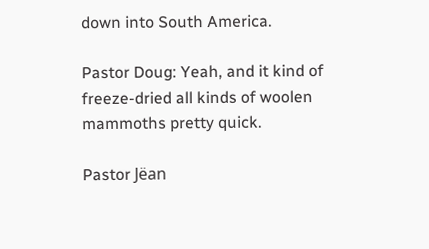down into South America.

Pastor Doug: Yeah, and it kind of freeze-dried all kinds of woolen mammoths pretty quick.

Pastor Jëan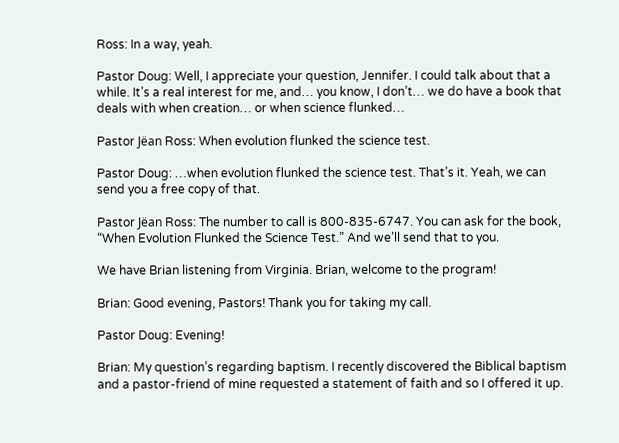Ross: In a way, yeah.

Pastor Doug: Well, I appreciate your question, Jennifer. I could talk about that a while. It’s a real interest for me, and… you know, I don’t… we do have a book that deals with when creation… or when science flunked…

Pastor Jëan Ross: When evolution flunked the science test.

Pastor Doug: …when evolution flunked the science test. That’s it. Yeah, we can send you a free copy of that.

Pastor Jëan Ross: The number to call is 800-835-6747. You can ask for the book, “When Evolution Flunked the Science Test.” And we’ll send that to you.

We have Brian listening from Virginia. Brian, welcome to the program!

Brian: Good evening, Pastors! Thank you for taking my call.

Pastor Doug: Evening!

Brian: My question’s regarding baptism. I recently discovered the Biblical baptism and a pastor-friend of mine requested a statement of faith and so I offered it up.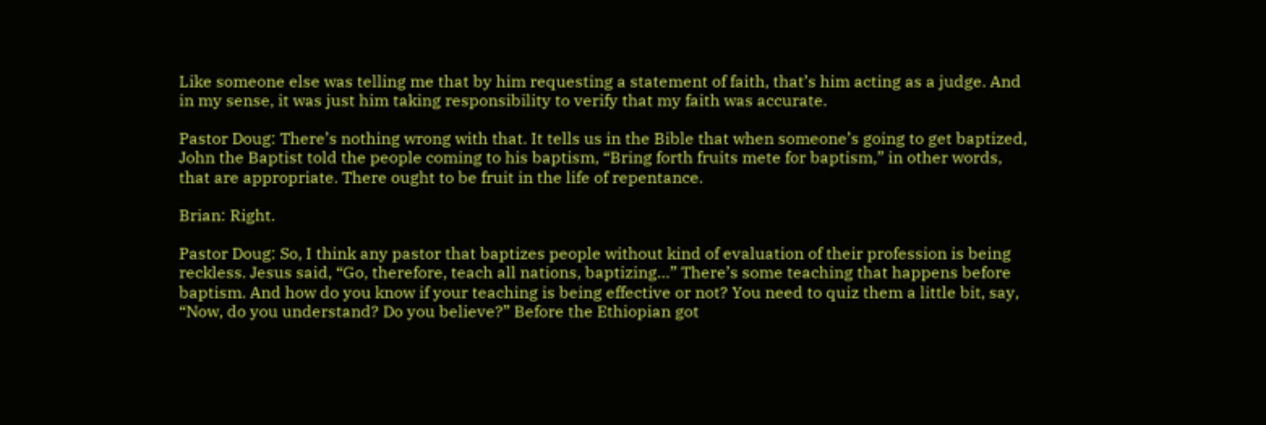Like someone else was telling me that by him requesting a statement of faith, that’s him acting as a judge. And in my sense, it was just him taking responsibility to verify that my faith was accurate.

Pastor Doug: There’s nothing wrong with that. It tells us in the Bible that when someone’s going to get baptized, John the Baptist told the people coming to his baptism, “Bring forth fruits mete for baptism,” in other words, that are appropriate. There ought to be fruit in the life of repentance.

Brian: Right.

Pastor Doug: So, I think any pastor that baptizes people without kind of evaluation of their profession is being reckless. Jesus said, “Go, therefore, teach all nations, baptizing…” There’s some teaching that happens before baptism. And how do you know if your teaching is being effective or not? You need to quiz them a little bit, say, “Now, do you understand? Do you believe?” Before the Ethiopian got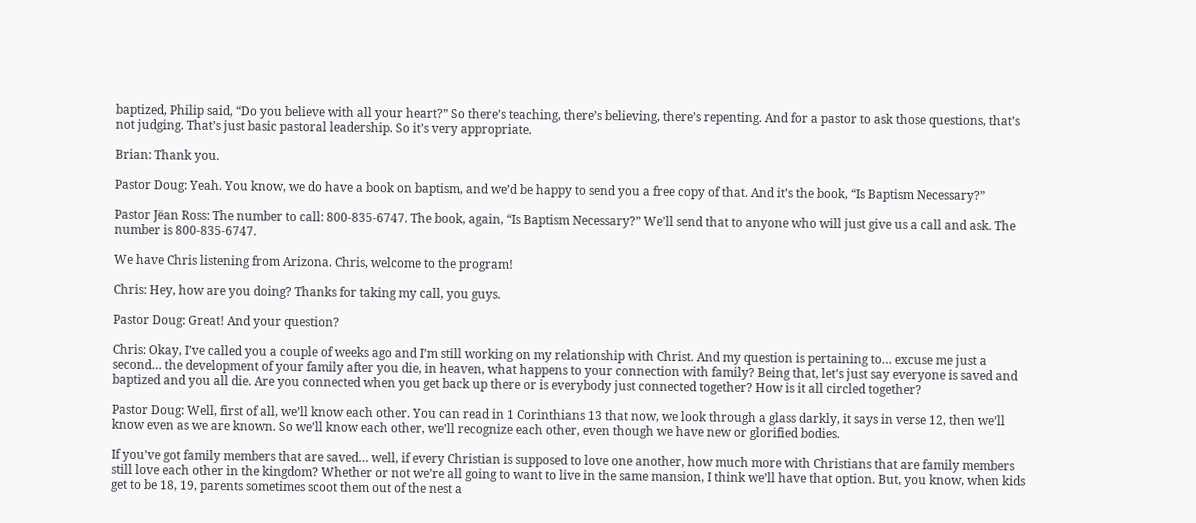baptized, Philip said, “Do you believe with all your heart?” So there’s teaching, there’s believing, there’s repenting. And for a pastor to ask those questions, that’s not judging. That’s just basic pastoral leadership. So it’s very appropriate.

Brian: Thank you.

Pastor Doug: Yeah. You know, we do have a book on baptism, and we’d be happy to send you a free copy of that. And it’s the book, “Is Baptism Necessary?”

Pastor Jëan Ross: The number to call: 800-835-6747. The book, again, “Is Baptism Necessary?” We’ll send that to anyone who will just give us a call and ask. The number is 800-835-6747.

We have Chris listening from Arizona. Chris, welcome to the program!

Chris: Hey, how are you doing? Thanks for taking my call, you guys.

Pastor Doug: Great! And your question?

Chris: Okay, I’ve called you a couple of weeks ago and I’m still working on my relationship with Christ. And my question is pertaining to… excuse me just a second… the development of your family after you die, in heaven, what happens to your connection with family? Being that, let’s just say everyone is saved and baptized and you all die. Are you connected when you get back up there or is everybody just connected together? How is it all circled together?

Pastor Doug: Well, first of all, we’ll know each other. You can read in 1 Corinthians 13 that now, we look through a glass darkly, it says in verse 12, then we’ll know even as we are known. So we’ll know each other, we’ll recognize each other, even though we have new or glorified bodies.

If you’ve got family members that are saved… well, if every Christian is supposed to love one another, how much more with Christians that are family members still love each other in the kingdom? Whether or not we’re all going to want to live in the same mansion, I think we’ll have that option. But, you know, when kids get to be 18, 19, parents sometimes scoot them out of the nest a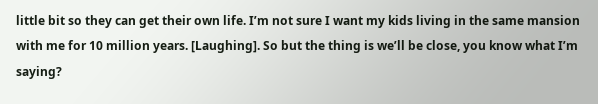little bit so they can get their own life. I’m not sure I want my kids living in the same mansion with me for 10 million years. [Laughing]. So but the thing is we’ll be close, you know what I’m saying?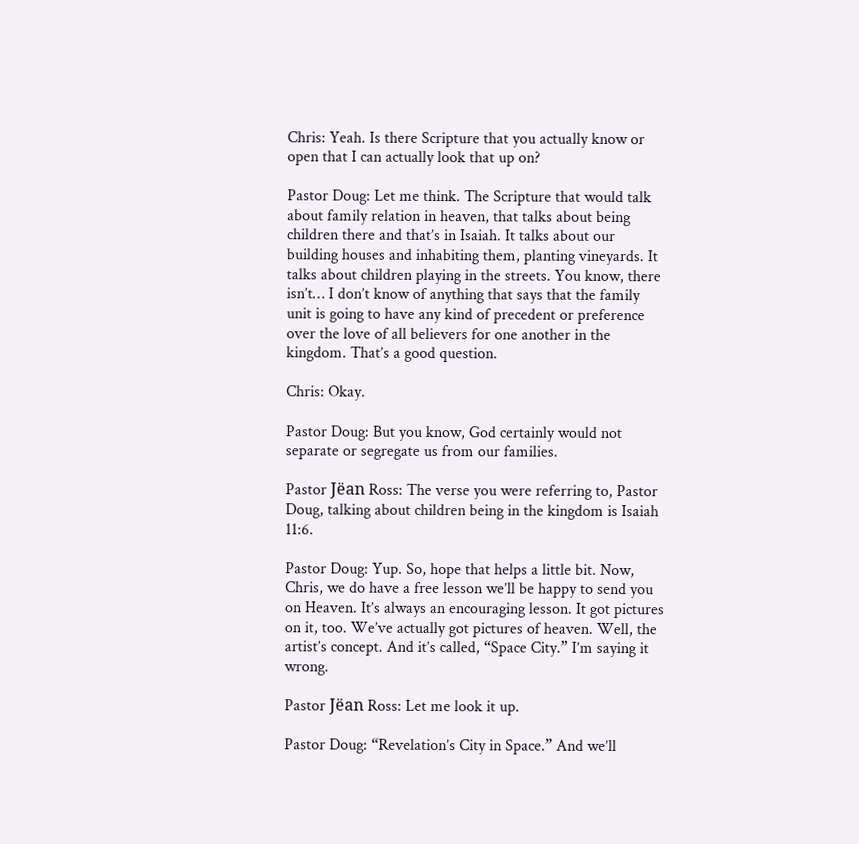Chris: Yeah. Is there Scripture that you actually know or open that I can actually look that up on?

Pastor Doug: Let me think. The Scripture that would talk about family relation in heaven, that talks about being children there and that’s in Isaiah. It talks about our building houses and inhabiting them, planting vineyards. It talks about children playing in the streets. You know, there isn’t… I don’t know of anything that says that the family unit is going to have any kind of precedent or preference over the love of all believers for one another in the kingdom. That’s a good question.

Chris: Okay.

Pastor Doug: But you know, God certainly would not separate or segregate us from our families.

Pastor Jëan Ross: The verse you were referring to, Pastor Doug, talking about children being in the kingdom is Isaiah 11:6.

Pastor Doug: Yup. So, hope that helps a little bit. Now, Chris, we do have a free lesson we’ll be happy to send you on Heaven. It’s always an encouraging lesson. It got pictures on it, too. We’ve actually got pictures of heaven. Well, the artist’s concept. And it’s called, “Space City.” I’m saying it wrong.

Pastor Jëan Ross: Let me look it up.

Pastor Doug: “Revelation’s City in Space.” And we’ll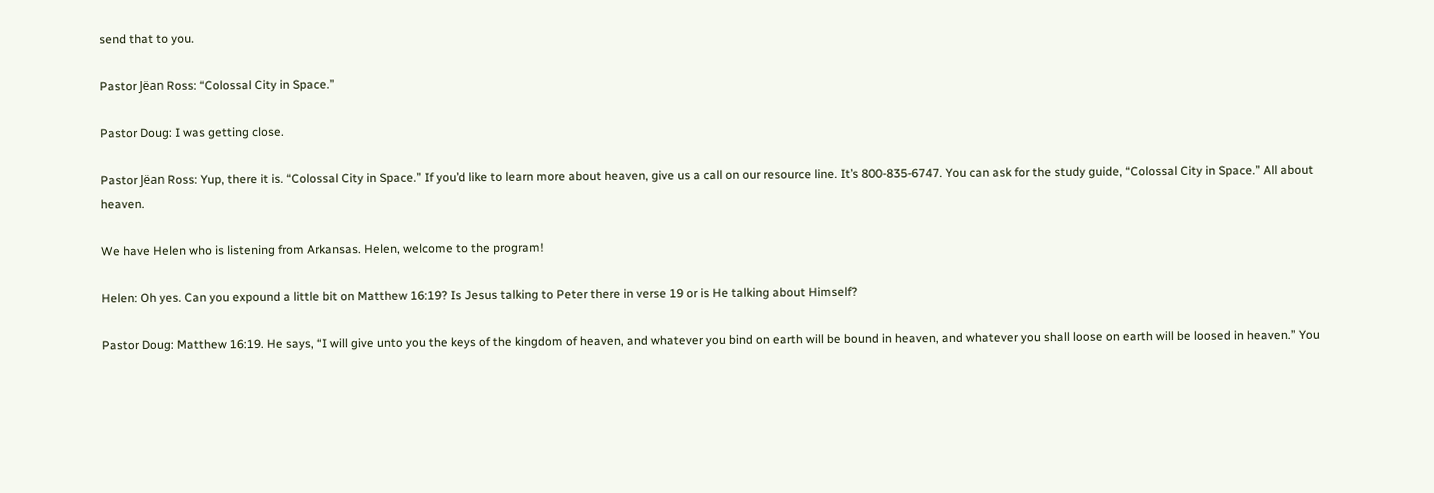send that to you.

Pastor Jëan Ross: “Colossal City in Space.”

Pastor Doug: I was getting close.

Pastor Jëan Ross: Yup, there it is. “Colossal City in Space.” If you’d like to learn more about heaven, give us a call on our resource line. It’s 800-835-6747. You can ask for the study guide, “Colossal City in Space.” All about heaven.

We have Helen who is listening from Arkansas. Helen, welcome to the program!

Helen: Oh yes. Can you expound a little bit on Matthew 16:19? Is Jesus talking to Peter there in verse 19 or is He talking about Himself?

Pastor Doug: Matthew 16:19. He says, “I will give unto you the keys of the kingdom of heaven, and whatever you bind on earth will be bound in heaven, and whatever you shall loose on earth will be loosed in heaven.” You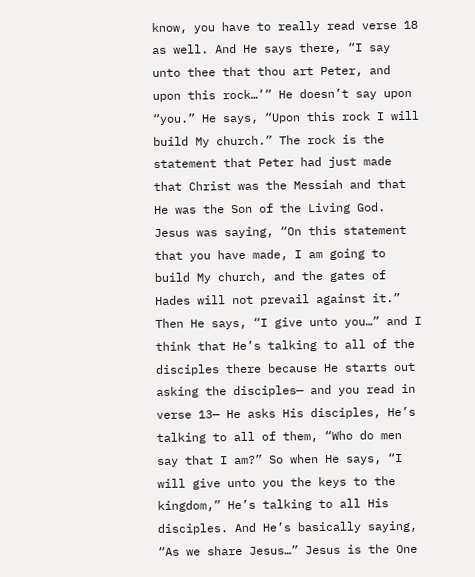know, you have to really read verse 18 as well. And He says there, “I say unto thee that thou art Peter, and upon this rock…’” He doesn’t say upon “you.” He says, “Upon this rock I will build My church.” The rock is the statement that Peter had just made that Christ was the Messiah and that He was the Son of the Living God. Jesus was saying, “On this statement that you have made, I am going to build My church, and the gates of Hades will not prevail against it.” Then He says, “I give unto you…” and I think that He’s talking to all of the disciples there because He starts out asking the disciples— and you read in verse 13— He asks His disciples, He’s talking to all of them, “Who do men say that I am?” So when He says, “I will give unto you the keys to the kingdom,” He’s talking to all His disciples. And He’s basically saying, “As we share Jesus…” Jesus is the One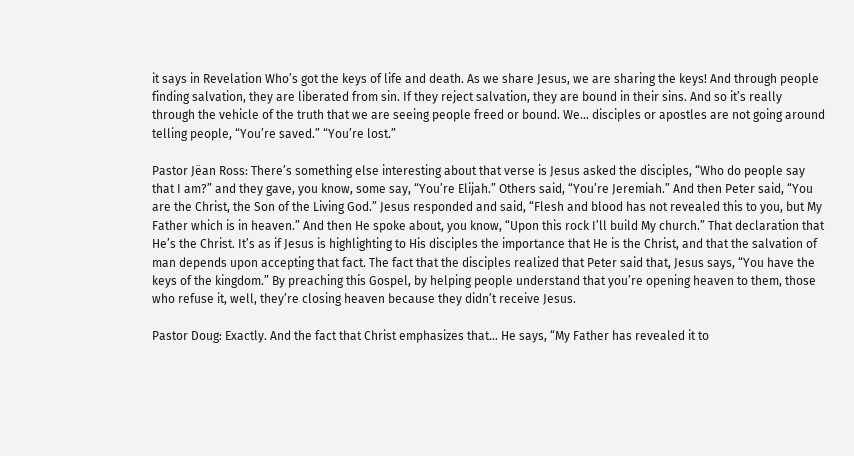it says in Revelation Who’s got the keys of life and death. As we share Jesus, we are sharing the keys! And through people finding salvation, they are liberated from sin. If they reject salvation, they are bound in their sins. And so it’s really through the vehicle of the truth that we are seeing people freed or bound. We… disciples or apostles are not going around telling people, “You’re saved.” “You’re lost.”

Pastor Jëan Ross: There’s something else interesting about that verse is Jesus asked the disciples, “Who do people say that I am?” and they gave, you know, some say, “You’re Elijah.” Others said, “You’re Jeremiah.” And then Peter said, “You are the Christ, the Son of the Living God.” Jesus responded and said, “Flesh and blood has not revealed this to you, but My Father which is in heaven.” And then He spoke about, you know, “Upon this rock I’ll build My church.” That declaration that He’s the Christ. It’s as if Jesus is highlighting to His disciples the importance that He is the Christ, and that the salvation of man depends upon accepting that fact. The fact that the disciples realized that Peter said that, Jesus says, “You have the keys of the kingdom.” By preaching this Gospel, by helping people understand that you’re opening heaven to them, those who refuse it, well, they’re closing heaven because they didn’t receive Jesus.

Pastor Doug: Exactly. And the fact that Christ emphasizes that… He says, “My Father has revealed it to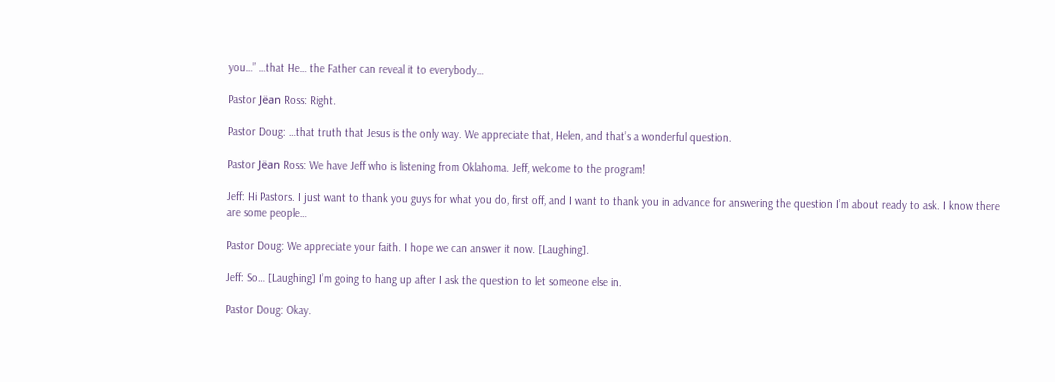you…” …that He… the Father can reveal it to everybody…

Pastor Jëan Ross: Right.

Pastor Doug: …that truth that Jesus is the only way. We appreciate that, Helen, and that’s a wonderful question.

Pastor Jëan Ross: We have Jeff who is listening from Oklahoma. Jeff, welcome to the program!

Jeff: Hi Pastors. I just want to thank you guys for what you do, first off, and I want to thank you in advance for answering the question I’m about ready to ask. I know there are some people…

Pastor Doug: We appreciate your faith. I hope we can answer it now. [Laughing].

Jeff: So… [Laughing] I’m going to hang up after I ask the question to let someone else in.

Pastor Doug: Okay.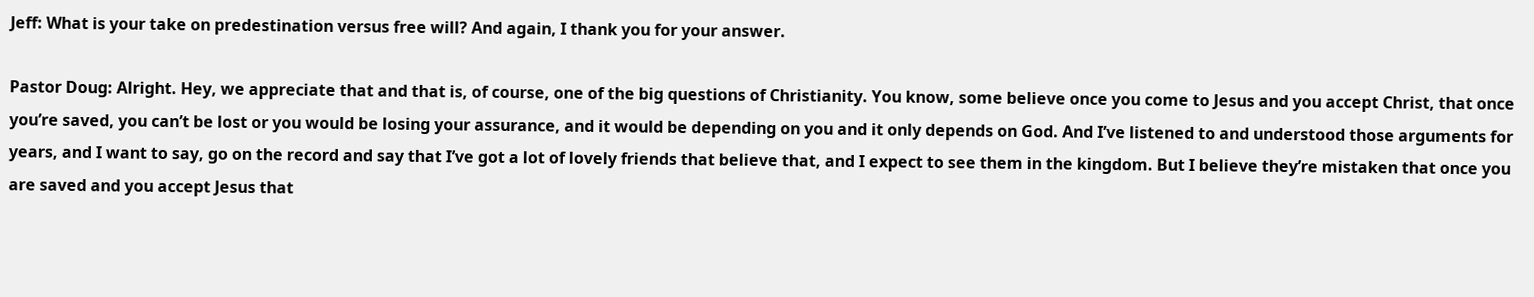Jeff: What is your take on predestination versus free will? And again, I thank you for your answer.

Pastor Doug: Alright. Hey, we appreciate that and that is, of course, one of the big questions of Christianity. You know, some believe once you come to Jesus and you accept Christ, that once you’re saved, you can’t be lost or you would be losing your assurance, and it would be depending on you and it only depends on God. And I’ve listened to and understood those arguments for years, and I want to say, go on the record and say that I’ve got a lot of lovely friends that believe that, and I expect to see them in the kingdom. But I believe they’re mistaken that once you are saved and you accept Jesus that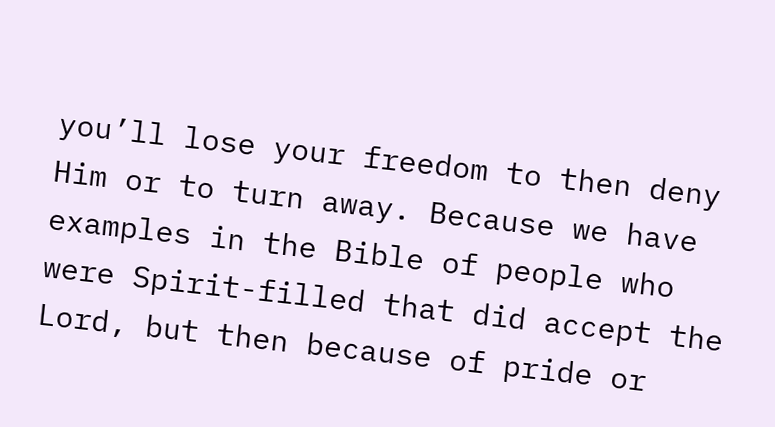you’ll lose your freedom to then deny Him or to turn away. Because we have examples in the Bible of people who were Spirit-filled that did accept the Lord, but then because of pride or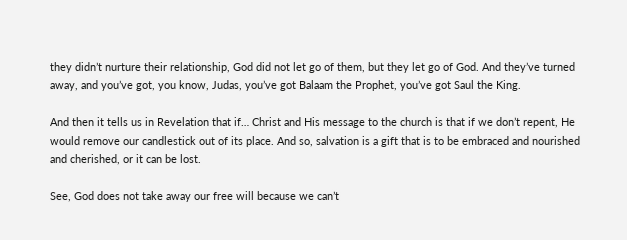they didn’t nurture their relationship, God did not let go of them, but they let go of God. And they’ve turned away, and you’ve got, you know, Judas, you’ve got Balaam the Prophet, you’ve got Saul the King.

And then it tells us in Revelation that if… Christ and His message to the church is that if we don’t repent, He would remove our candlestick out of its place. And so, salvation is a gift that is to be embraced and nourished and cherished, or it can be lost.

See, God does not take away our free will because we can’t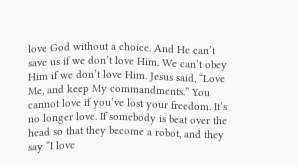love God without a choice. And He can’t save us if we don’t love Him. We can’t obey Him if we don’t love Him. Jesus said, “Love Me, and keep My commandments.” You cannot love if you’ve lost your freedom. It’s no longer love. If somebody is beat over the head so that they become a robot, and they say “I love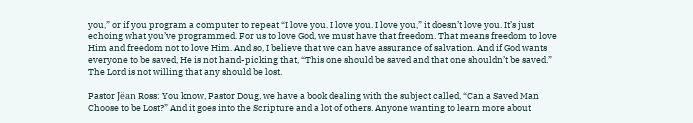you,” or if you program a computer to repeat “I love you. I love you. I love you,” it doesn’t love you. It’s just echoing what you’ve programmed. For us to love God, we must have that freedom. That means freedom to love Him and freedom not to love Him. And so, I believe that we can have assurance of salvation. And if God wants everyone to be saved, He is not hand-picking that, “This one should be saved and that one shouldn’t be saved.” The Lord is not willing that any should be lost.

Pastor Jëan Ross: You know, Pastor Doug, we have a book dealing with the subject called, “Can a Saved Man Choose to be Lost?” And it goes into the Scripture and a lot of others. Anyone wanting to learn more about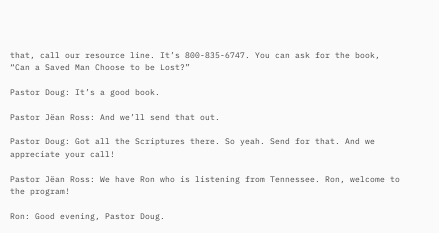that, call our resource line. It’s 800-835-6747. You can ask for the book, “Can a Saved Man Choose to be Lost?”

Pastor Doug: It’s a good book.

Pastor Jëan Ross: And we’ll send that out.

Pastor Doug: Got all the Scriptures there. So yeah. Send for that. And we appreciate your call!

Pastor Jëan Ross: We have Ron who is listening from Tennessee. Ron, welcome to the program!

Ron: Good evening, Pastor Doug.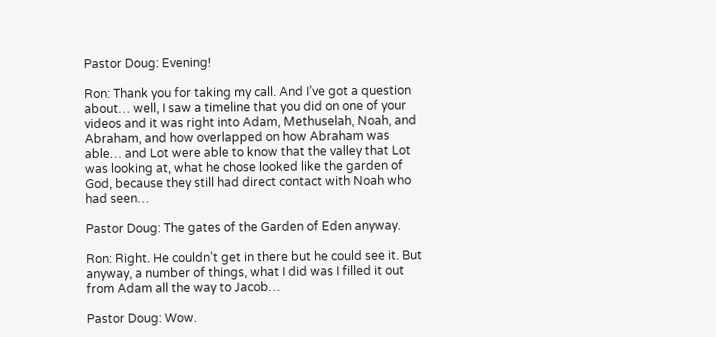Pastor Doug: Evening!

Ron: Thank you for taking my call. And I’ve got a question about… well, I saw a timeline that you did on one of your videos and it was right into Adam, Methuselah, Noah, and Abraham, and how overlapped on how Abraham was able… and Lot were able to know that the valley that Lot was looking at, what he chose looked like the garden of God, because they still had direct contact with Noah who had seen…

Pastor Doug: The gates of the Garden of Eden anyway.

Ron: Right. He couldn’t get in there but he could see it. But anyway, a number of things, what I did was I filled it out from Adam all the way to Jacob…

Pastor Doug: Wow.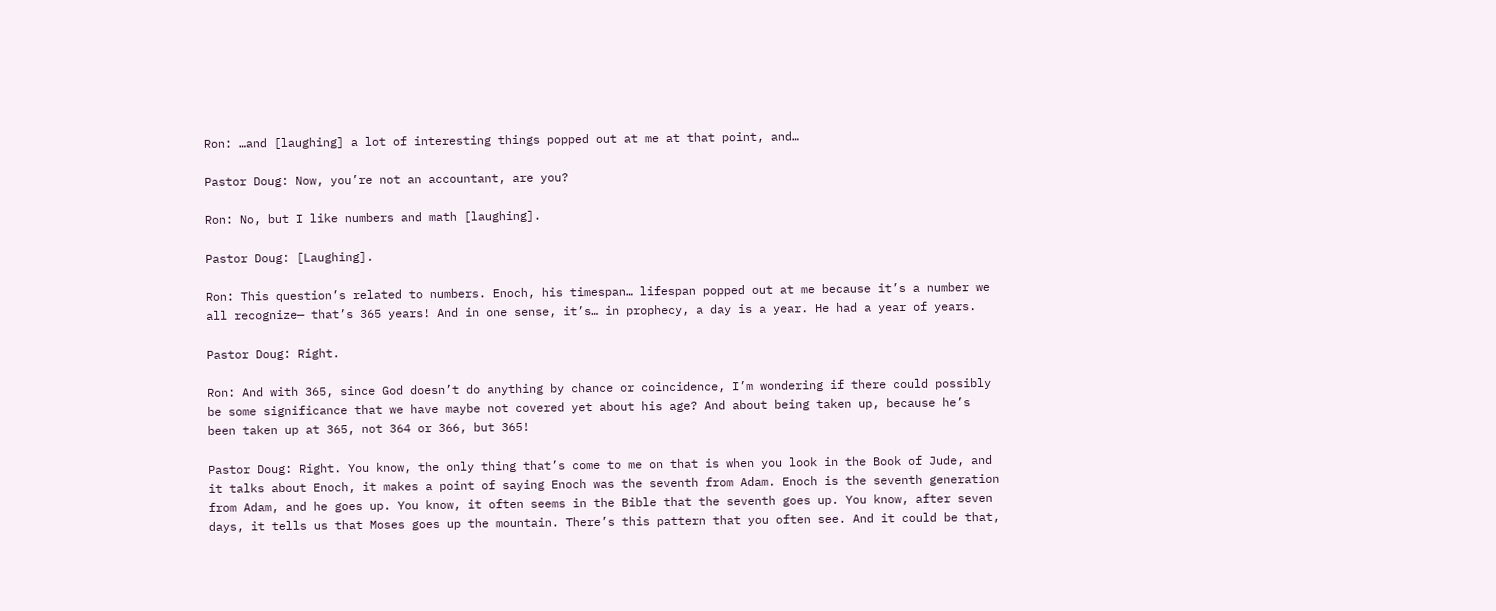Ron: …and [laughing] a lot of interesting things popped out at me at that point, and…

Pastor Doug: Now, you’re not an accountant, are you?

Ron: No, but I like numbers and math [laughing].

Pastor Doug: [Laughing].

Ron: This question’s related to numbers. Enoch, his timespan… lifespan popped out at me because it’s a number we all recognize— that’s 365 years! And in one sense, it’s… in prophecy, a day is a year. He had a year of years.

Pastor Doug: Right.

Ron: And with 365, since God doesn’t do anything by chance or coincidence, I’m wondering if there could possibly be some significance that we have maybe not covered yet about his age? And about being taken up, because he’s been taken up at 365, not 364 or 366, but 365!

Pastor Doug: Right. You know, the only thing that’s come to me on that is when you look in the Book of Jude, and it talks about Enoch, it makes a point of saying Enoch was the seventh from Adam. Enoch is the seventh generation from Adam, and he goes up. You know, it often seems in the Bible that the seventh goes up. You know, after seven days, it tells us that Moses goes up the mountain. There’s this pattern that you often see. And it could be that,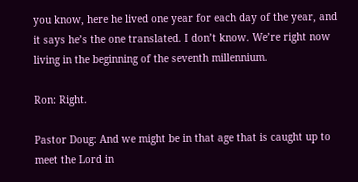you know, here he lived one year for each day of the year, and it says he’s the one translated. I don’t know. We’re right now living in the beginning of the seventh millennium.

Ron: Right.

Pastor Doug: And we might be in that age that is caught up to meet the Lord in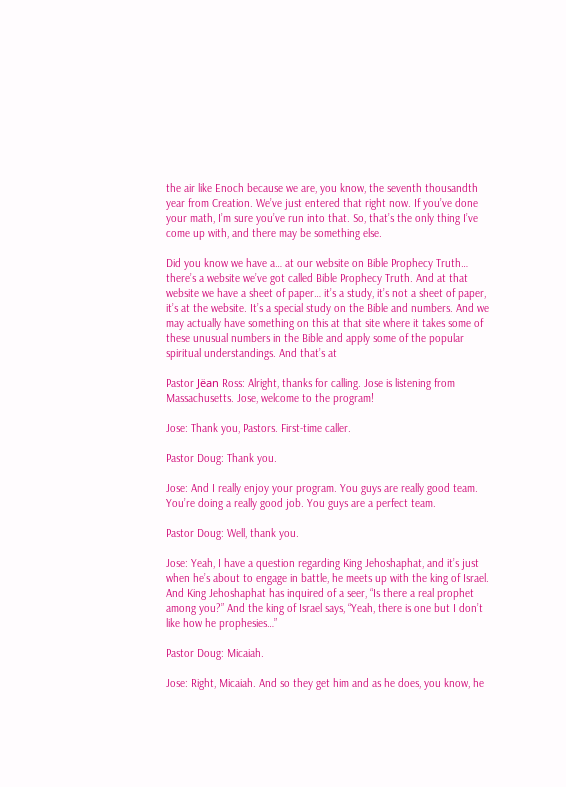the air like Enoch because we are, you know, the seventh thousandth year from Creation. We’ve just entered that right now. If you’ve done your math, I’m sure you’ve run into that. So, that’s the only thing I’ve come up with, and there may be something else.

Did you know we have a… at our website on Bible Prophecy Truth… there’s a website we’ve got called Bible Prophecy Truth. And at that website we have a sheet of paper… it’s a study, it’s not a sheet of paper, it’s at the website. It’s a special study on the Bible and numbers. And we may actually have something on this at that site where it takes some of these unusual numbers in the Bible and apply some of the popular spiritual understandings. And that’s at

Pastor Jëan Ross: Alright, thanks for calling. Jose is listening from Massachusetts. Jose, welcome to the program!

Jose: Thank you, Pastors. First-time caller.

Pastor Doug: Thank you.

Jose: And I really enjoy your program. You guys are really good team. You’re doing a really good job. You guys are a perfect team.

Pastor Doug: Well, thank you.

Jose: Yeah, I have a question regarding King Jehoshaphat, and it’s just when he’s about to engage in battle, he meets up with the king of Israel. And King Jehoshaphat has inquired of a seer, “Is there a real prophet among you?” And the king of Israel says, “Yeah, there is one but I don’t like how he prophesies…”

Pastor Doug: Micaiah.

Jose: Right, Micaiah. And so they get him and as he does, you know, he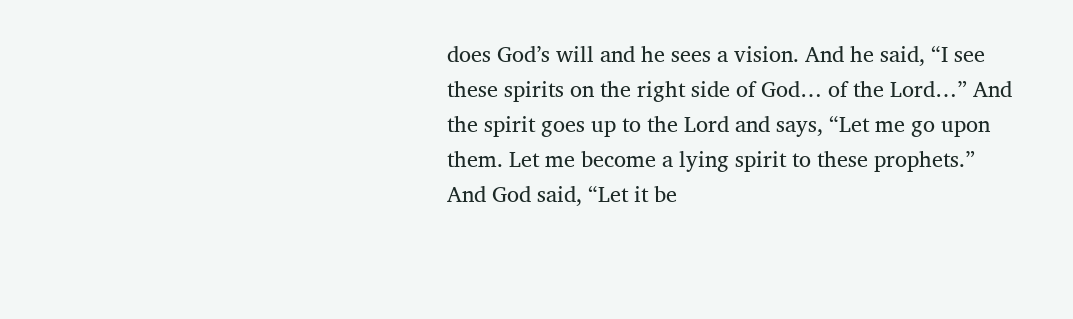does God’s will and he sees a vision. And he said, “I see these spirits on the right side of God… of the Lord…” And the spirit goes up to the Lord and says, “Let me go upon them. Let me become a lying spirit to these prophets.” And God said, “Let it be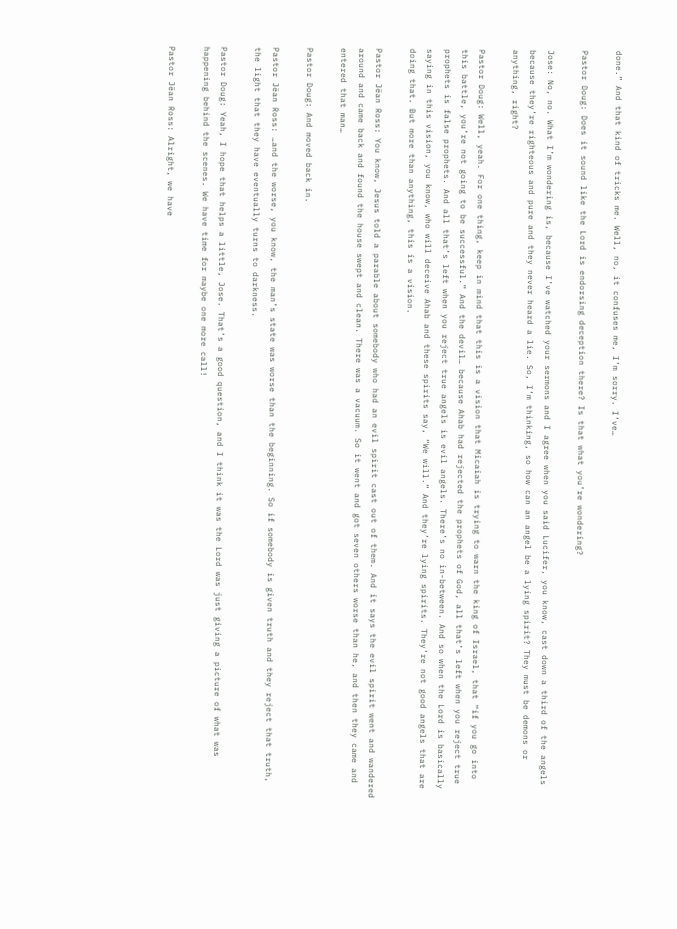done.” And that kind of tricks me. Well, no, it confuses me, I’m sorry. I’ve…

Pastor Doug: Does it sound like the Lord is endorsing deception there? Is that what you’re wondering?

Jose: No, no. What I’m wondering is, because I’ve watched your sermons and I agree when you said Lucifer, you know, cast down a third of the angels because they’re righteous and pure and they never heard a lie. So, I’m thinking, so how can an angel be a lying spirit? They must be demons or anything, right?

Pastor Doug: Well, yeah. For one thing, keep in mind that this is a vision that Micaiah is trying to warn the king of Israel, that “if you go into this battle, you’re not going to be successful.” And the devil… because Ahab had rejected the prophets of God, all that’s left when you reject true prophets is false prophets. And all that’s left when you reject true angels is evil angels. There’s no in-between. And so when the Lord is basically saying in this vision, you know, who will deceive Ahab and these spirits say, “We will.” And they’re lying spirits. They’re not good angels that are doing that. But more than anything, this is a vision.

Pastor Jëan Ross: You know, Jesus told a parable about somebody who had an evil spirit cast out of them. And it says the evil spirit went and wandered around and came back and found the house swept and clean. There was a vacuum. So it went and got seven others worse than he, and then they came and entered that man…

Pastor Doug: And moved back in.

Pastor Jëan Ross: …and the worse, you know, the man’s state was worse than the beginning. So if somebody is given truth and they reject that truth, the light that they have eventually turns to darkness.

Pastor Doug: Yeah, I hope that helps a little, Jose. That’s a good question, and I think it was the Lord was just giving a picture of what was happening behind the scenes. We have time for maybe one more call!

Pastor Jëan Ross: Alright, we have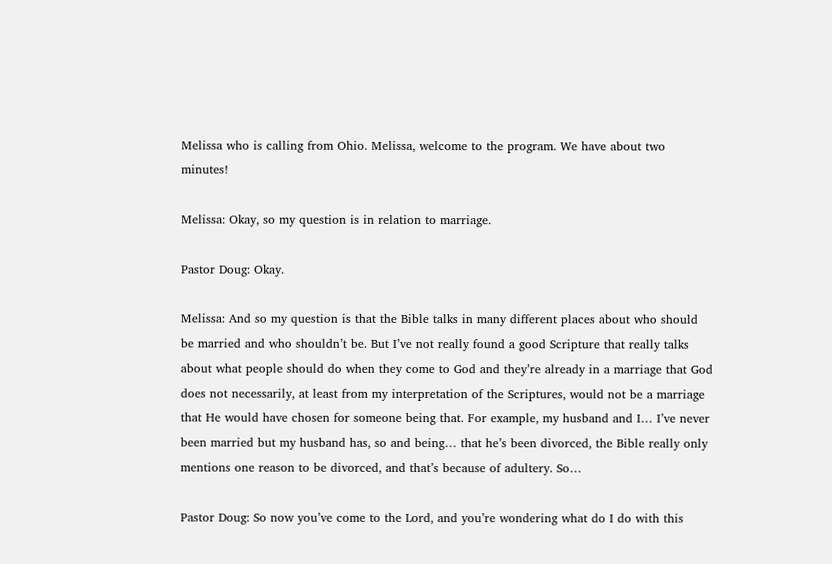Melissa who is calling from Ohio. Melissa, welcome to the program. We have about two minutes!

Melissa: Okay, so my question is in relation to marriage.

Pastor Doug: Okay.

Melissa: And so my question is that the Bible talks in many different places about who should be married and who shouldn’t be. But I’ve not really found a good Scripture that really talks about what people should do when they come to God and they’re already in a marriage that God does not necessarily, at least from my interpretation of the Scriptures, would not be a marriage that He would have chosen for someone being that. For example, my husband and I… I’ve never been married but my husband has, so and being… that he’s been divorced, the Bible really only mentions one reason to be divorced, and that’s because of adultery. So…

Pastor Doug: So now you’ve come to the Lord, and you’re wondering what do I do with this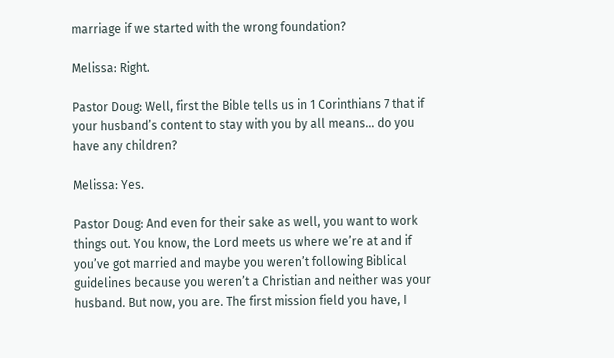marriage if we started with the wrong foundation?

Melissa: Right.

Pastor Doug: Well, first the Bible tells us in 1 Corinthians 7 that if your husband’s content to stay with you by all means… do you have any children?

Melissa: Yes.

Pastor Doug: And even for their sake as well, you want to work things out. You know, the Lord meets us where we’re at and if you’ve got married and maybe you weren’t following Biblical guidelines because you weren’t a Christian and neither was your husband. But now, you are. The first mission field you have, I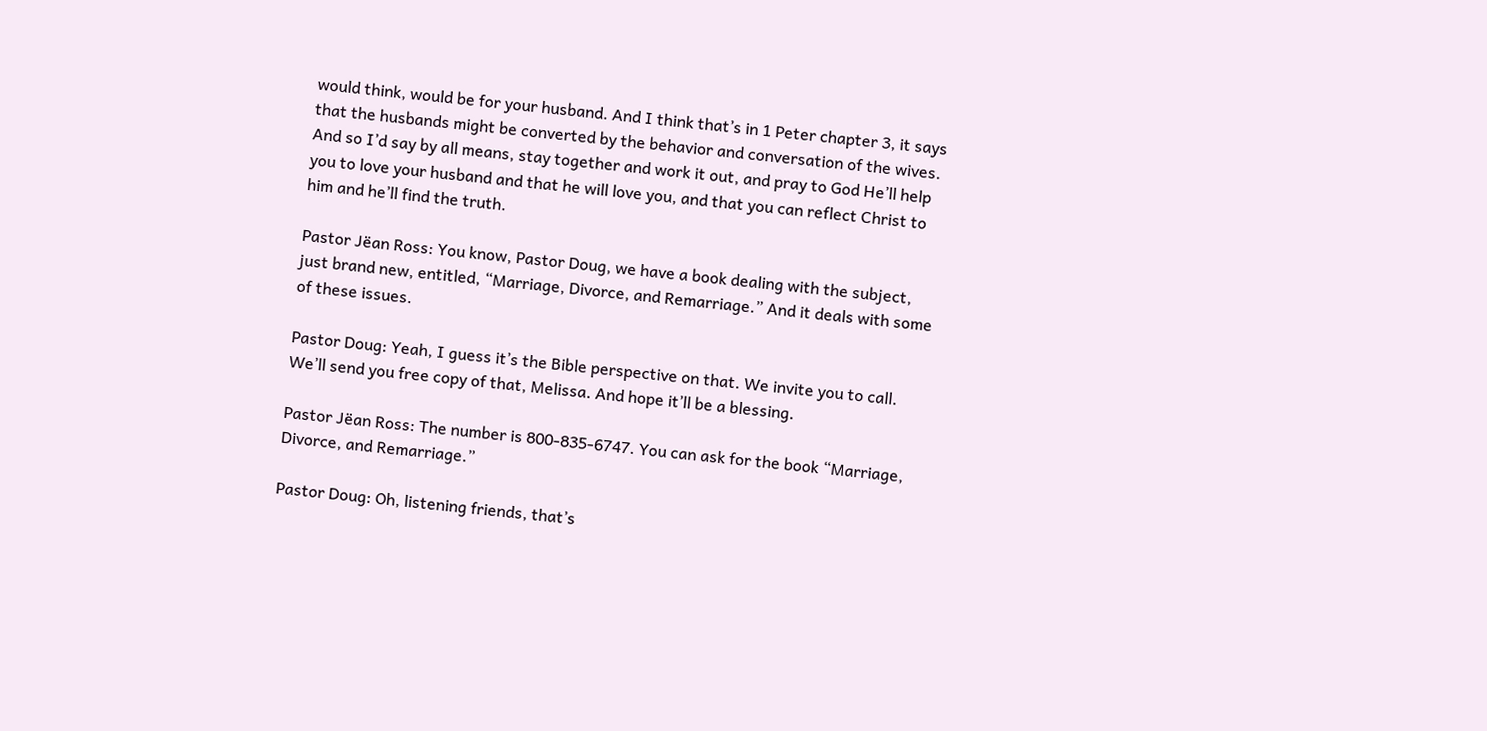would think, would be for your husband. And I think that’s in 1 Peter chapter 3, it says that the husbands might be converted by the behavior and conversation of the wives. And so I’d say by all means, stay together and work it out, and pray to God He’ll help you to love your husband and that he will love you, and that you can reflect Christ to him and he’ll find the truth.

Pastor Jëan Ross: You know, Pastor Doug, we have a book dealing with the subject, just brand new, entitled, “Marriage, Divorce, and Remarriage.” And it deals with some of these issues.

Pastor Doug: Yeah, I guess it’s the Bible perspective on that. We invite you to call. We’ll send you free copy of that, Melissa. And hope it’ll be a blessing.

Pastor Jëan Ross: The number is 800-835-6747. You can ask for the book “Marriage, Divorce, and Remarriage.”

Pastor Doug: Oh, listening friends, that’s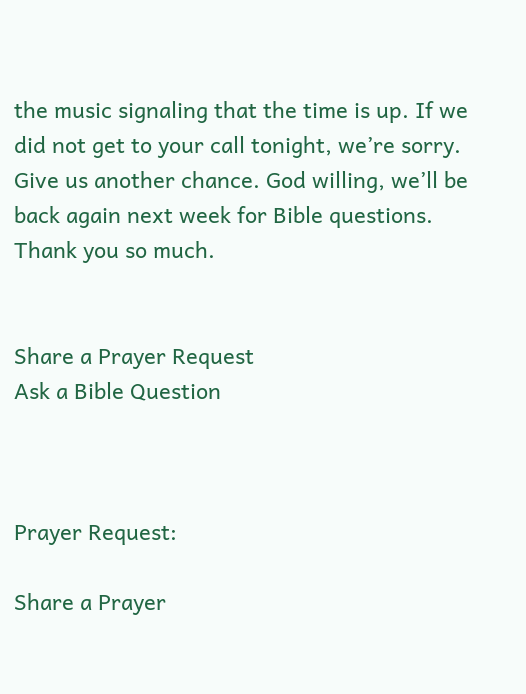the music signaling that the time is up. If we did not get to your call tonight, we’re sorry. Give us another chance. God willing, we’ll be back again next week for Bible questions. Thank you so much.


Share a Prayer Request
Ask a Bible Question



Prayer Request:

Share a Prayer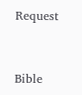Request


Bible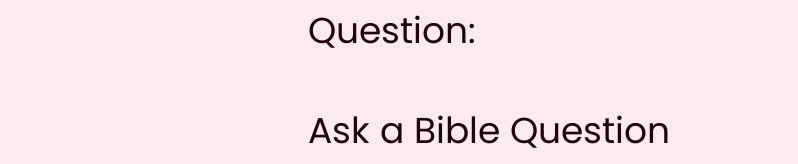Question:

Ask a Bible Question